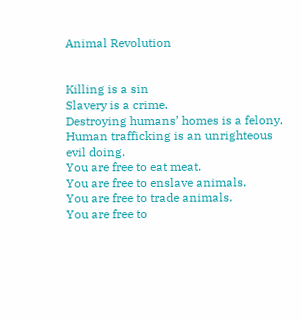Animal Revolution


Killing is a sin
Slavery is a crime.
Destroying humans’ homes is a felony.
Human trafficking is an unrighteous evil doing.
You are free to eat meat.
You are free to enslave animals.
You are free to trade animals.
You are free to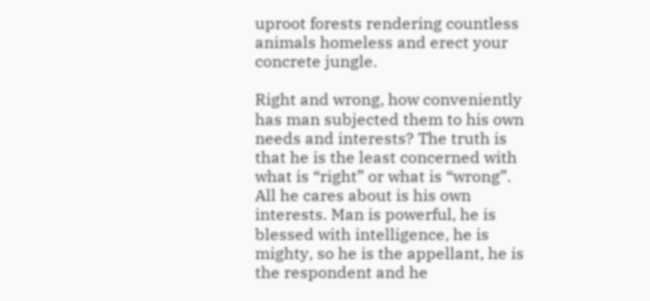uproot forests rendering countless animals homeless and erect your concrete jungle.

Right and wrong, how conveniently has man subjected them to his own needs and interests? The truth is that he is the least concerned with what is “right” or what is “wrong”. All he cares about is his own interests. Man is powerful, he is blessed with intelligence, he is mighty, so he is the appellant, he is the respondent and he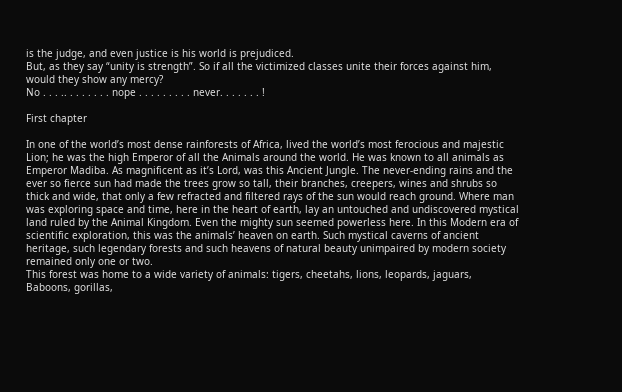is the judge, and even justice is his world is prejudiced.
But, as they say “unity is strength”. So if all the victimized classes unite their forces against him, would they show any mercy?
No . . . .. . . . . . . . nope . . . . . . . . . never. . . . . . . !

First chapter

In one of the world’s most dense rainforests of Africa, lived the world’s most ferocious and majestic Lion; he was the high Emperor of all the Animals around the world. He was known to all animals as Emperor Madiba. As magnificent as it’s Lord, was this Ancient Jungle. The never-ending rains and the ever so fierce sun had made the trees grow so tall, their branches, creepers, wines and shrubs so thick and wide, that only a few refracted and filtered rays of the sun would reach ground. Where man was exploring space and time, here in the heart of earth, lay an untouched and undiscovered mystical land ruled by the Animal Kingdom. Even the mighty sun seemed powerless here. In this Modern era of scientific exploration, this was the animals’ heaven on earth. Such mystical caverns of ancient heritage, such legendary forests and such heavens of natural beauty unimpaired by modern society remained only one or two.
This forest was home to a wide variety of animals: tigers, cheetahs, lions, leopards, jaguars, Baboons, gorillas,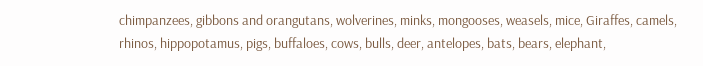chimpanzees, gibbons and orangutans, wolverines, minks, mongooses, weasels, mice, Giraffes, camels, rhinos, hippopotamus, pigs, buffaloes, cows, bulls, deer, antelopes, bats, bears, elephant,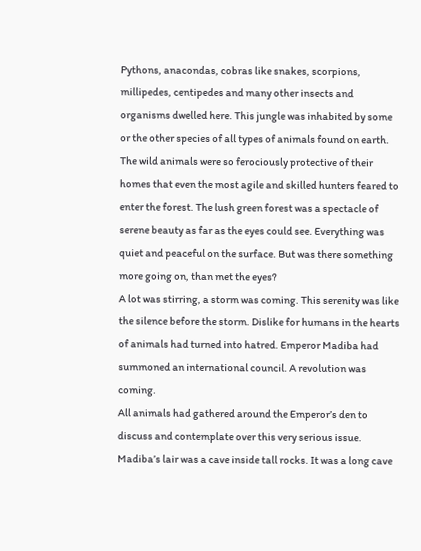Pythons, anacondas, cobras like snakes, scorpions, millipedes, centipedes and many other insects and organisms dwelled here. This jungle was inhabited by some or the other species of all types of animals found on earth. The wild animals were so ferociously protective of their homes that even the most agile and skilled hunters feared to enter the forest. The lush green forest was a spectacle of serene beauty as far as the eyes could see. Everything was quiet and peaceful on the surface. But was there something more going on, than met the eyes?
A lot was stirring, a storm was coming. This serenity was like the silence before the storm. Dislike for humans in the hearts of animals had turned into hatred. Emperor Madiba had summoned an international council. A revolution was coming.
All animals had gathered around the Emperor’s den to discuss and contemplate over this very serious issue. Madiba’s lair was a cave inside tall rocks. It was a long cave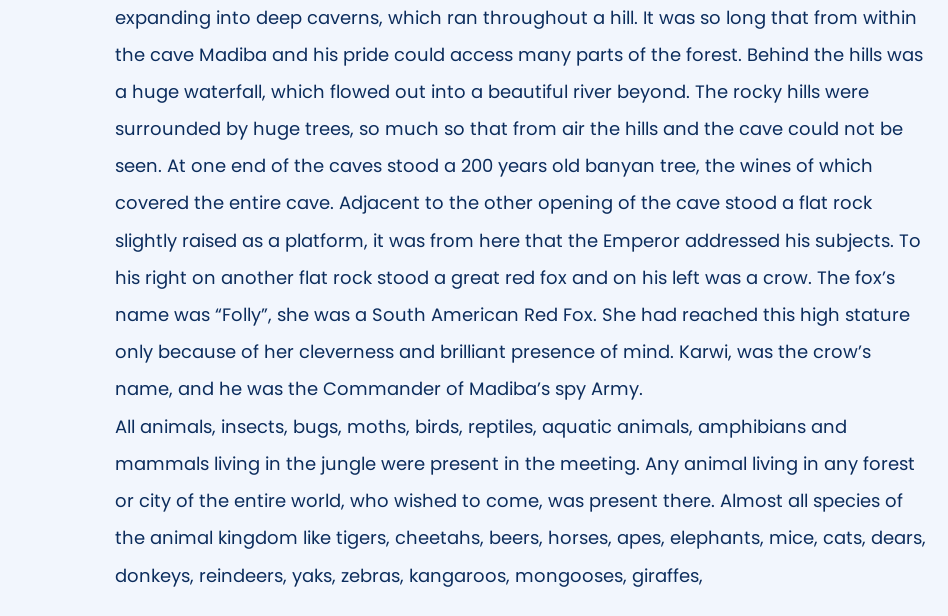expanding into deep caverns, which ran throughout a hill. It was so long that from within the cave Madiba and his pride could access many parts of the forest. Behind the hills was a huge waterfall, which flowed out into a beautiful river beyond. The rocky hills were surrounded by huge trees, so much so that from air the hills and the cave could not be seen. At one end of the caves stood a 200 years old banyan tree, the wines of which covered the entire cave. Adjacent to the other opening of the cave stood a flat rock slightly raised as a platform, it was from here that the Emperor addressed his subjects. To his right on another flat rock stood a great red fox and on his left was a crow. The fox’s name was “Folly”, she was a South American Red Fox. She had reached this high stature only because of her cleverness and brilliant presence of mind. Karwi, was the crow’s name, and he was the Commander of Madiba’s spy Army.
All animals, insects, bugs, moths, birds, reptiles, aquatic animals, amphibians and mammals living in the jungle were present in the meeting. Any animal living in any forest or city of the entire world, who wished to come, was present there. Almost all species of the animal kingdom like tigers, cheetahs, beers, horses, apes, elephants, mice, cats, dears, donkeys, reindeers, yaks, zebras, kangaroos, mongooses, giraffes,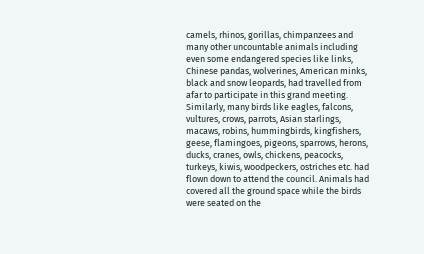camels, rhinos, gorillas, chimpanzees and many other uncountable animals including even some endangered species like links, Chinese pandas, wolverines, American minks, black and snow leopards, had travelled from afar to participate in this grand meeting. Similarly, many birds like eagles, falcons, vultures, crows, parrots, Asian starlings, macaws, robins, hummingbirds, kingfishers, geese, flamingoes, pigeons, sparrows, herons, ducks, cranes, owls, chickens, peacocks, turkeys, kiwis, woodpeckers, ostriches etc. had flown down to attend the council. Animals had covered all the ground space while the birds were seated on the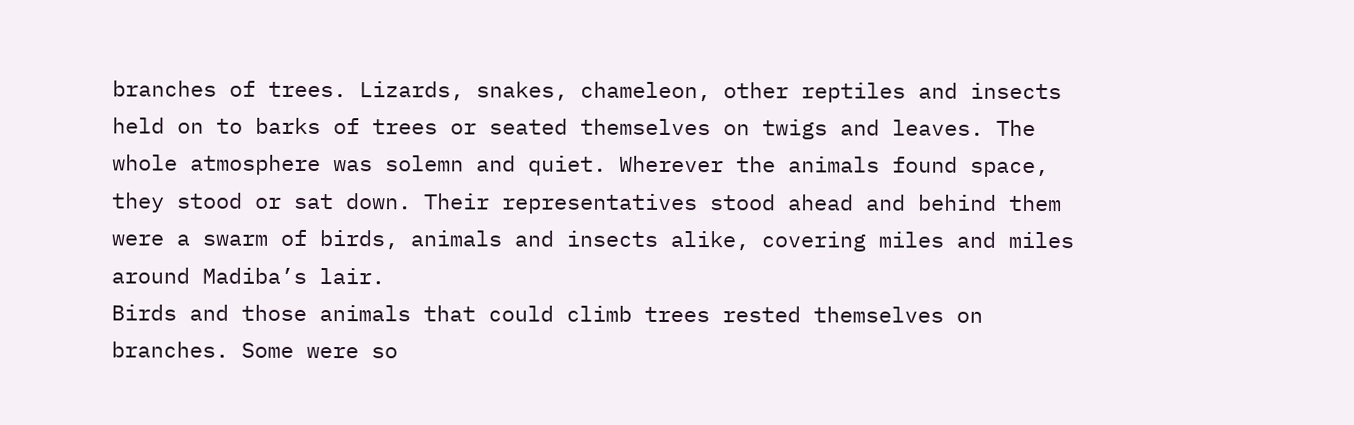branches of trees. Lizards, snakes, chameleon, other reptiles and insects held on to barks of trees or seated themselves on twigs and leaves. The whole atmosphere was solemn and quiet. Wherever the animals found space, they stood or sat down. Their representatives stood ahead and behind them were a swarm of birds, animals and insects alike, covering miles and miles around Madiba’s lair.
Birds and those animals that could climb trees rested themselves on branches. Some were so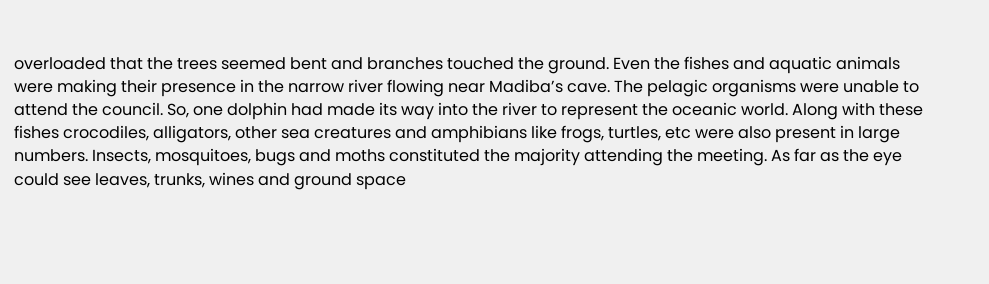overloaded that the trees seemed bent and branches touched the ground. Even the fishes and aquatic animals were making their presence in the narrow river flowing near Madiba’s cave. The pelagic organisms were unable to attend the council. So, one dolphin had made its way into the river to represent the oceanic world. Along with these fishes crocodiles, alligators, other sea creatures and amphibians like frogs, turtles, etc were also present in large numbers. Insects, mosquitoes, bugs and moths constituted the majority attending the meeting. As far as the eye could see leaves, trunks, wines and ground space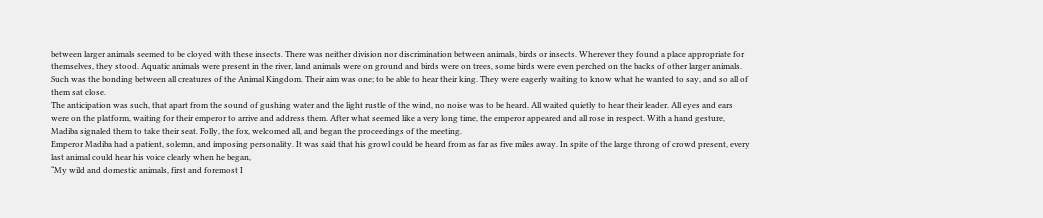between larger animals seemed to be cloyed with these insects. There was neither division nor discrimination between animals, birds or insects. Wherever they found a place appropriate for themselves, they stood. Aquatic animals were present in the river, land animals were on ground and birds were on trees, some birds were even perched on the backs of other larger animals. Such was the bonding between all creatures of the Animal Kingdom. Their aim was one; to be able to hear their king. They were eagerly waiting to know what he wanted to say, and so all of them sat close.
The anticipation was such, that apart from the sound of gushing water and the light rustle of the wind, no noise was to be heard. All waited quietly to hear their leader. All eyes and ears were on the platform, waiting for their emperor to arrive and address them. After what seemed like a very long time, the emperor appeared and all rose in respect. With a hand gesture, Madiba signaled them to take their seat. Folly, the fox, welcomed all, and began the proceedings of the meeting.
Emperor Madiba had a patient, solemn, and imposing personality. It was said that his growl could be heard from as far as five miles away. In spite of the large throng of crowd present, every last animal could hear his voice clearly when he began,
“My wild and domestic animals, first and foremost I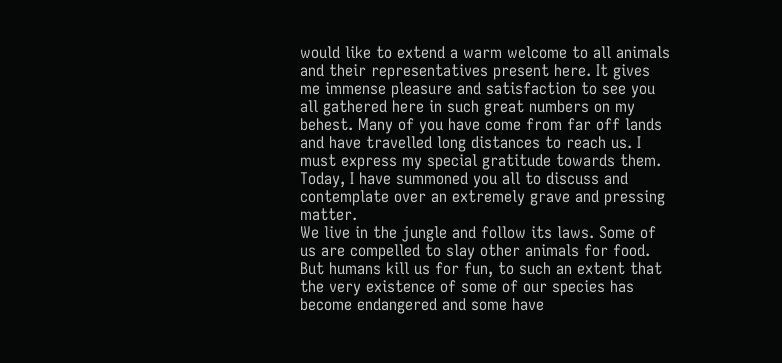would like to extend a warm welcome to all animals and their representatives present here. It gives me immense pleasure and satisfaction to see you all gathered here in such great numbers on my behest. Many of you have come from far off lands and have travelled long distances to reach us. I must express my special gratitude towards them. Today, I have summoned you all to discuss and contemplate over an extremely grave and pressing matter.
We live in the jungle and follow its laws. Some of us are compelled to slay other animals for food. But humans kill us for fun, to such an extent that the very existence of some of our species has become endangered and some have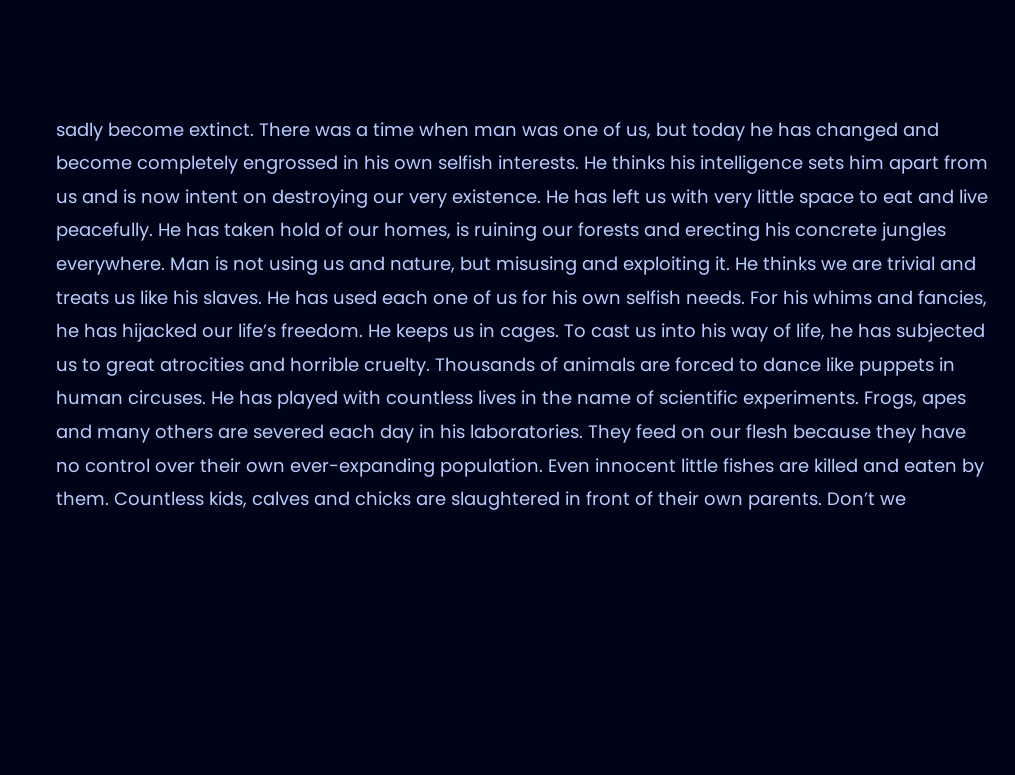sadly become extinct. There was a time when man was one of us, but today he has changed and become completely engrossed in his own selfish interests. He thinks his intelligence sets him apart from us and is now intent on destroying our very existence. He has left us with very little space to eat and live peacefully. He has taken hold of our homes, is ruining our forests and erecting his concrete jungles everywhere. Man is not using us and nature, but misusing and exploiting it. He thinks we are trivial and treats us like his slaves. He has used each one of us for his own selfish needs. For his whims and fancies, he has hijacked our life’s freedom. He keeps us in cages. To cast us into his way of life, he has subjected us to great atrocities and horrible cruelty. Thousands of animals are forced to dance like puppets in human circuses. He has played with countless lives in the name of scientific experiments. Frogs, apes and many others are severed each day in his laboratories. They feed on our flesh because they have no control over their own ever-expanding population. Even innocent little fishes are killed and eaten by them. Countless kids, calves and chicks are slaughtered in front of their own parents. Don’t we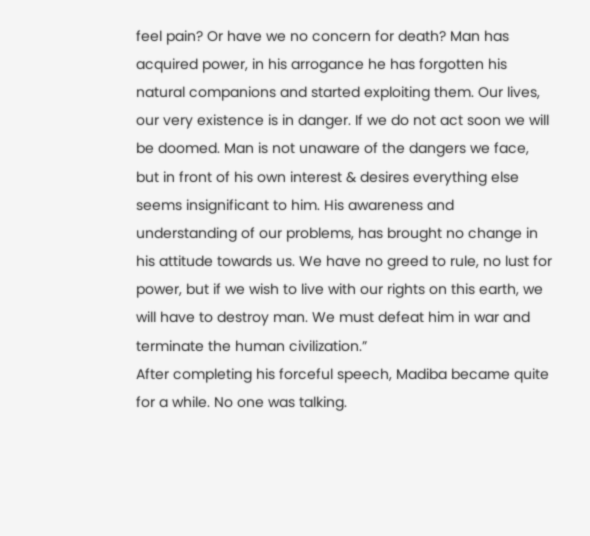feel pain? Or have we no concern for death? Man has acquired power, in his arrogance he has forgotten his natural companions and started exploiting them. Our lives, our very existence is in danger. If we do not act soon we will be doomed. Man is not unaware of the dangers we face, but in front of his own interest & desires everything else seems insignificant to him. His awareness and understanding of our problems, has brought no change in his attitude towards us. We have no greed to rule, no lust for power, but if we wish to live with our rights on this earth, we will have to destroy man. We must defeat him in war and terminate the human civilization.”
After completing his forceful speech, Madiba became quite for a while. No one was talking.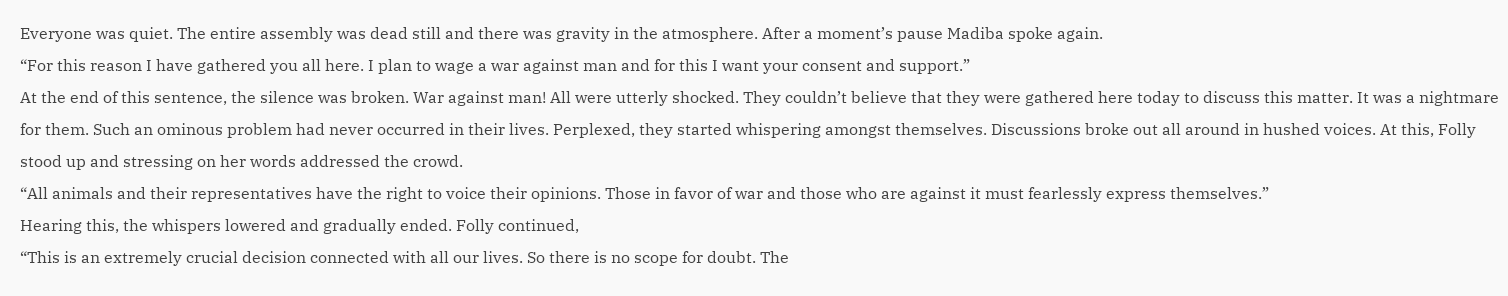Everyone was quiet. The entire assembly was dead still and there was gravity in the atmosphere. After a moment’s pause Madiba spoke again.
“For this reason I have gathered you all here. I plan to wage a war against man and for this I want your consent and support.”
At the end of this sentence, the silence was broken. War against man! All were utterly shocked. They couldn’t believe that they were gathered here today to discuss this matter. It was a nightmare for them. Such an ominous problem had never occurred in their lives. Perplexed, they started whispering amongst themselves. Discussions broke out all around in hushed voices. At this, Folly stood up and stressing on her words addressed the crowd.
“All animals and their representatives have the right to voice their opinions. Those in favor of war and those who are against it must fearlessly express themselves.”
Hearing this, the whispers lowered and gradually ended. Folly continued,
“This is an extremely crucial decision connected with all our lives. So there is no scope for doubt. The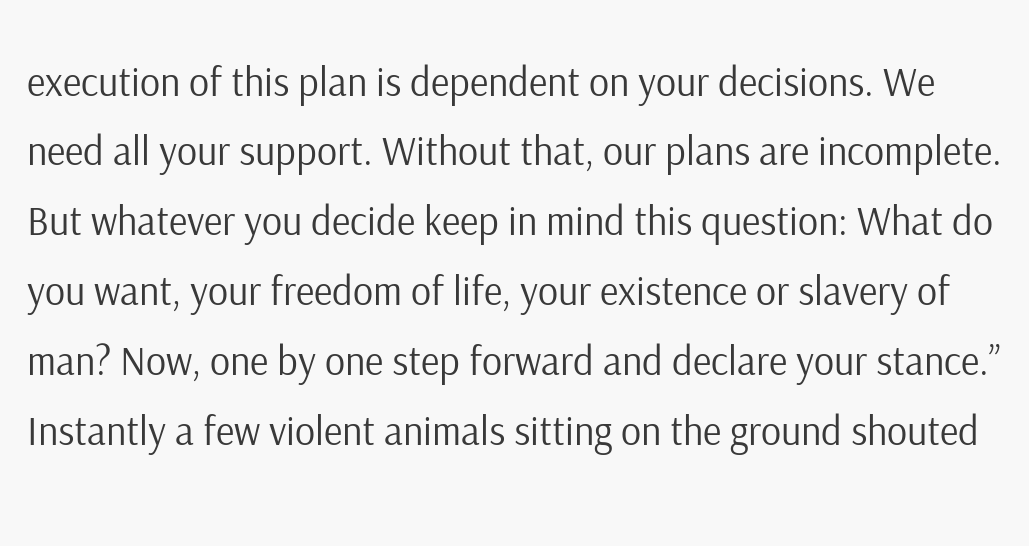execution of this plan is dependent on your decisions. We need all your support. Without that, our plans are incomplete. But whatever you decide keep in mind this question: What do you want, your freedom of life, your existence or slavery of man? Now, one by one step forward and declare your stance.”
Instantly a few violent animals sitting on the ground shouted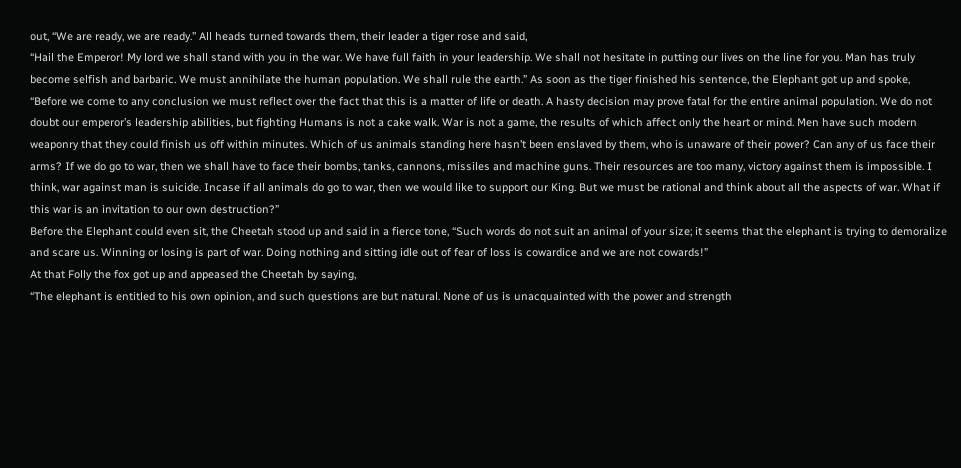out, “We are ready, we are ready.” All heads turned towards them, their leader a tiger rose and said,
“Hail the Emperor! My lord we shall stand with you in the war. We have full faith in your leadership. We shall not hesitate in putting our lives on the line for you. Man has truly become selfish and barbaric. We must annihilate the human population. We shall rule the earth.” As soon as the tiger finished his sentence, the Elephant got up and spoke,
“Before we come to any conclusion we must reflect over the fact that this is a matter of life or death. A hasty decision may prove fatal for the entire animal population. We do not doubt our emperor’s leadership abilities, but fighting Humans is not a cake walk. War is not a game, the results of which affect only the heart or mind. Men have such modern weaponry that they could finish us off within minutes. Which of us animals standing here hasn’t been enslaved by them, who is unaware of their power? Can any of us face their arms? If we do go to war, then we shall have to face their bombs, tanks, cannons, missiles and machine guns. Their resources are too many, victory against them is impossible. I think, war against man is suicide. Incase if all animals do go to war, then we would like to support our King. But we must be rational and think about all the aspects of war. What if this war is an invitation to our own destruction?”
Before the Elephant could even sit, the Cheetah stood up and said in a fierce tone, “Such words do not suit an animal of your size; it seems that the elephant is trying to demoralize and scare us. Winning or losing is part of war. Doing nothing and sitting idle out of fear of loss is cowardice and we are not cowards!”
At that Folly the fox got up and appeased the Cheetah by saying,
“The elephant is entitled to his own opinion, and such questions are but natural. None of us is unacquainted with the power and strength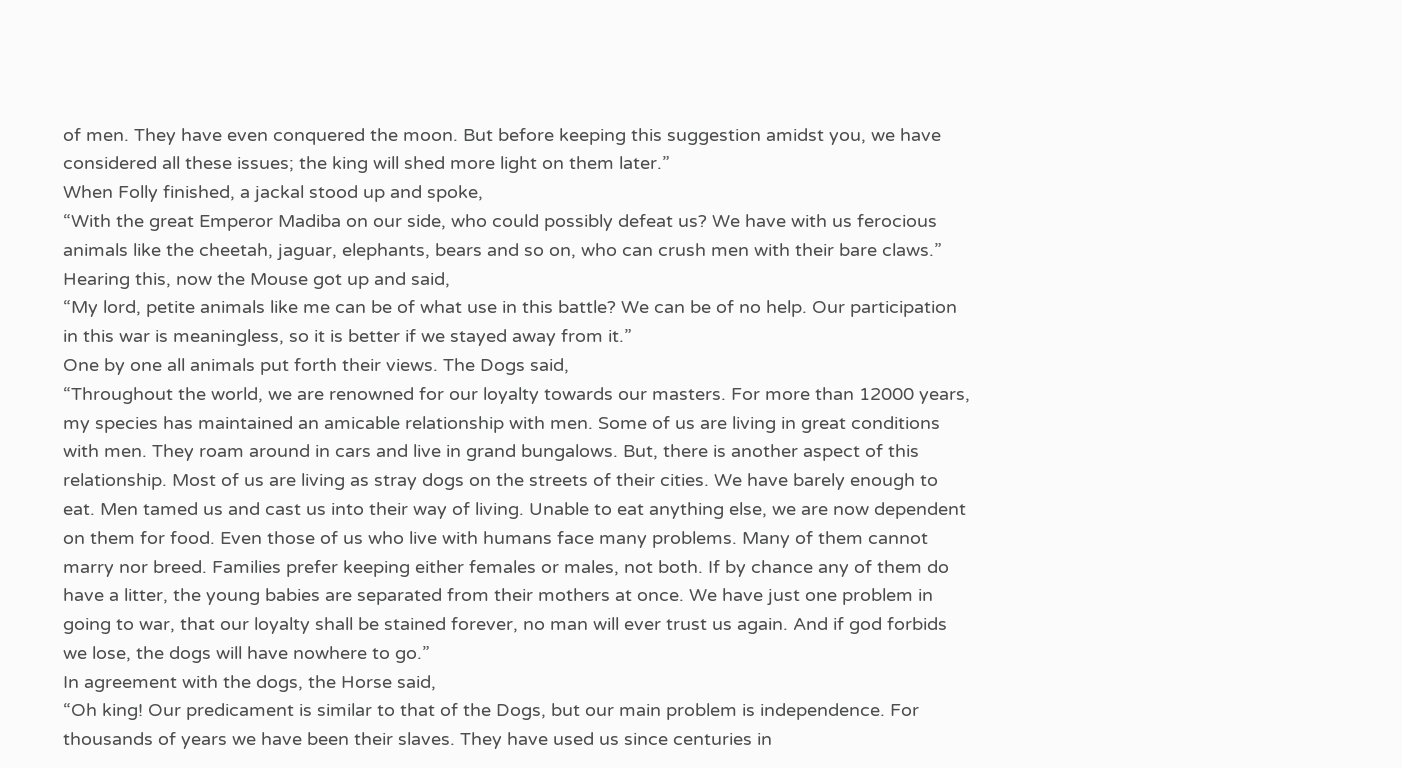of men. They have even conquered the moon. But before keeping this suggestion amidst you, we have considered all these issues; the king will shed more light on them later.”
When Folly finished, a jackal stood up and spoke,
“With the great Emperor Madiba on our side, who could possibly defeat us? We have with us ferocious animals like the cheetah, jaguar, elephants, bears and so on, who can crush men with their bare claws.”
Hearing this, now the Mouse got up and said,
“My lord, petite animals like me can be of what use in this battle? We can be of no help. Our participation in this war is meaningless, so it is better if we stayed away from it.”
One by one all animals put forth their views. The Dogs said,
“Throughout the world, we are renowned for our loyalty towards our masters. For more than 12000 years, my species has maintained an amicable relationship with men. Some of us are living in great conditions with men. They roam around in cars and live in grand bungalows. But, there is another aspect of this relationship. Most of us are living as stray dogs on the streets of their cities. We have barely enough to eat. Men tamed us and cast us into their way of living. Unable to eat anything else, we are now dependent on them for food. Even those of us who live with humans face many problems. Many of them cannot marry nor breed. Families prefer keeping either females or males, not both. If by chance any of them do have a litter, the young babies are separated from their mothers at once. We have just one problem in going to war, that our loyalty shall be stained forever, no man will ever trust us again. And if god forbids we lose, the dogs will have nowhere to go.”
In agreement with the dogs, the Horse said,
“Oh king! Our predicament is similar to that of the Dogs, but our main problem is independence. For thousands of years we have been their slaves. They have used us since centuries in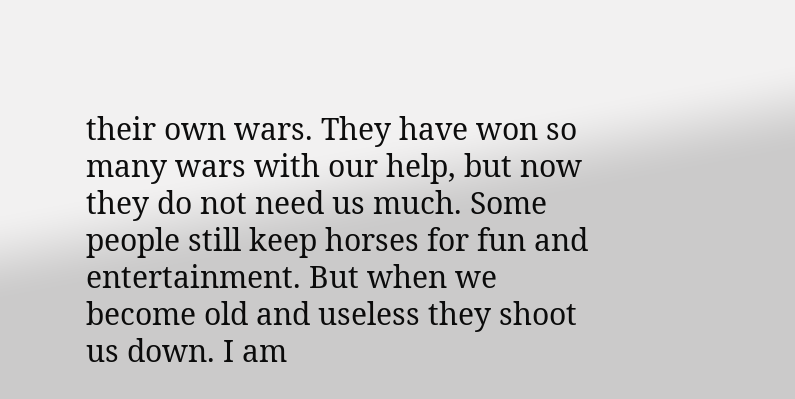their own wars. They have won so many wars with our help, but now they do not need us much. Some people still keep horses for fun and entertainment. But when we become old and useless they shoot us down. I am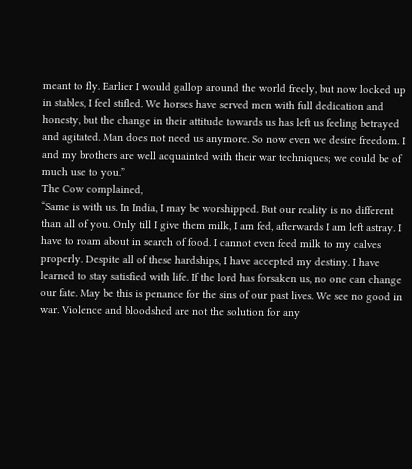meant to fly. Earlier I would gallop around the world freely, but now locked up in stables, I feel stifled. We horses have served men with full dedication and honesty, but the change in their attitude towards us has left us feeling betrayed and agitated. Man does not need us anymore. So now even we desire freedom. I and my brothers are well acquainted with their war techniques; we could be of much use to you.”
The Cow complained,
“Same is with us. In India, I may be worshipped. But our reality is no different than all of you. Only till I give them milk, I am fed, afterwards I am left astray. I have to roam about in search of food. I cannot even feed milk to my calves properly. Despite all of these hardships, I have accepted my destiny. I have learned to stay satisfied with life. If the lord has forsaken us, no one can change our fate. May be this is penance for the sins of our past lives. We see no good in war. Violence and bloodshed are not the solution for any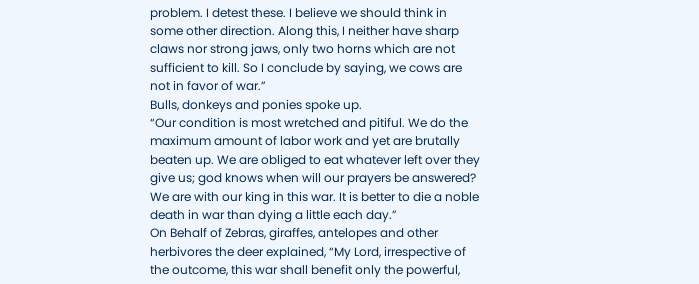problem. I detest these. I believe we should think in some other direction. Along this, I neither have sharp claws nor strong jaws, only two horns which are not sufficient to kill. So I conclude by saying, we cows are not in favor of war.”
Bulls, donkeys and ponies spoke up.
“Our condition is most wretched and pitiful. We do the maximum amount of labor work and yet are brutally beaten up. We are obliged to eat whatever left over they give us; god knows when will our prayers be answered? We are with our king in this war. It is better to die a noble death in war than dying a little each day.”
On Behalf of Zebras, giraffes, antelopes and other herbivores the deer explained, “My Lord, irrespective of the outcome, this war shall benefit only the powerful,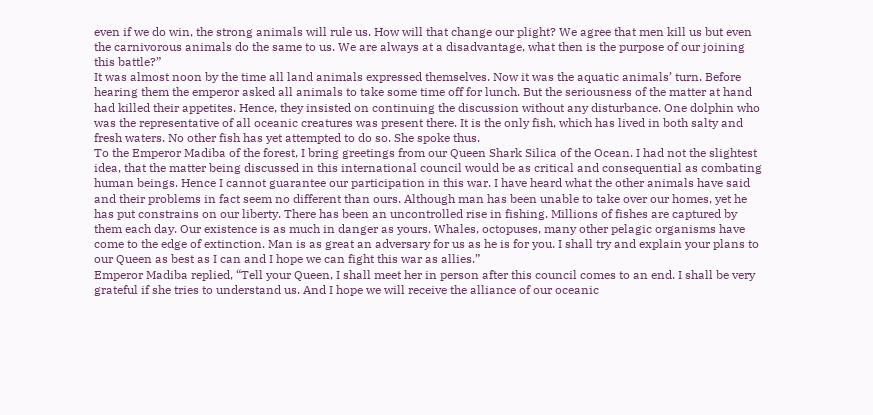even if we do win, the strong animals will rule us. How will that change our plight? We agree that men kill us but even the carnivorous animals do the same to us. We are always at a disadvantage, what then is the purpose of our joining this battle?”
It was almost noon by the time all land animals expressed themselves. Now it was the aquatic animals’ turn. Before hearing them the emperor asked all animals to take some time off for lunch. But the seriousness of the matter at hand had killed their appetites. Hence, they insisted on continuing the discussion without any disturbance. One dolphin who was the representative of all oceanic creatures was present there. It is the only fish, which has lived in both salty and fresh waters. No other fish has yet attempted to do so. She spoke thus.
To the Emperor Madiba of the forest, I bring greetings from our Queen Shark Silica of the Ocean. I had not the slightest idea, that the matter being discussed in this international council would be as critical and consequential as combating human beings. Hence I cannot guarantee our participation in this war. I have heard what the other animals have said and their problems in fact seem no different than ours. Although man has been unable to take over our homes, yet he has put constrains on our liberty. There has been an uncontrolled rise in fishing. Millions of fishes are captured by them each day. Our existence is as much in danger as yours. Whales, octopuses, many other pelagic organisms have come to the edge of extinction. Man is as great an adversary for us as he is for you. I shall try and explain your plans to our Queen as best as I can and I hope we can fight this war as allies.”
Emperor Madiba replied, “Tell your Queen, I shall meet her in person after this council comes to an end. I shall be very grateful if she tries to understand us. And I hope we will receive the alliance of our oceanic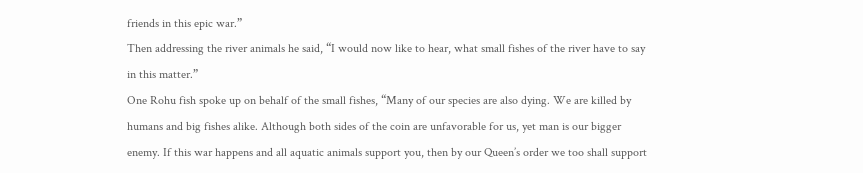friends in this epic war.”
Then addressing the river animals he said, “I would now like to hear, what small fishes of the river have to say in this matter.”
One Rohu fish spoke up on behalf of the small fishes, “Many of our species are also dying. We are killed by humans and big fishes alike. Although both sides of the coin are unfavorable for us, yet man is our bigger enemy. If this war happens and all aquatic animals support you, then by our Queen’s order we too shall support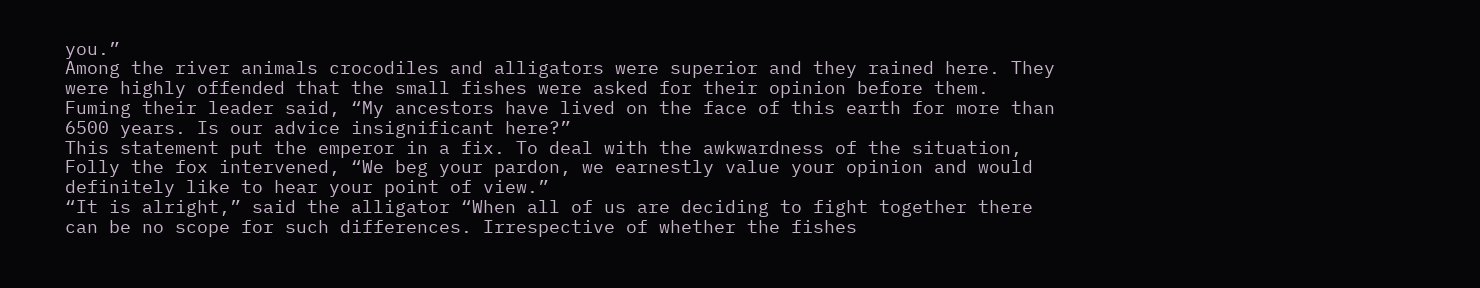you.”
Among the river animals crocodiles and alligators were superior and they rained here. They were highly offended that the small fishes were asked for their opinion before them. Fuming their leader said, “My ancestors have lived on the face of this earth for more than 6500 years. Is our advice insignificant here?”
This statement put the emperor in a fix. To deal with the awkwardness of the situation, Folly the fox intervened, “We beg your pardon, we earnestly value your opinion and would definitely like to hear your point of view.”
“It is alright,” said the alligator “When all of us are deciding to fight together there can be no scope for such differences. Irrespective of whether the fishes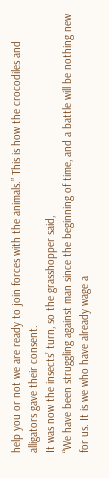help you or not we are ready to join forces with the animals.” This is how the crocodiles and alligators gave their consent.
It was now the insects’ turn, so the grasshopper said,
“We have been struggling against man since the beginning of time, and a battle will be nothing new for us. It is we who have already wage a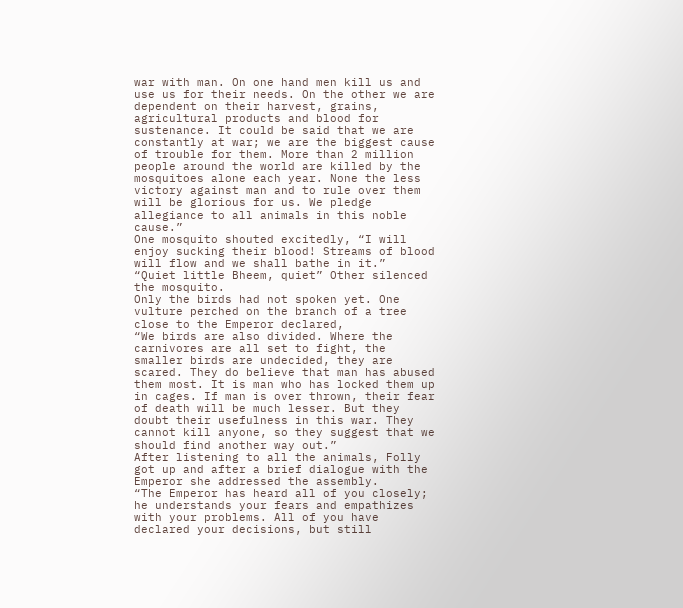war with man. On one hand men kill us and use us for their needs. On the other we are dependent on their harvest, grains, agricultural products and blood for sustenance. It could be said that we are constantly at war; we are the biggest cause of trouble for them. More than 2 million people around the world are killed by the mosquitoes alone each year. None the less victory against man and to rule over them will be glorious for us. We pledge allegiance to all animals in this noble cause.”
One mosquito shouted excitedly, “I will enjoy sucking their blood! Streams of blood will flow and we shall bathe in it.”
“Quiet little Bheem, quiet” Other silenced the mosquito.
Only the birds had not spoken yet. One vulture perched on the branch of a tree close to the Emperor declared,
“We birds are also divided. Where the carnivores are all set to fight, the smaller birds are undecided, they are scared. They do believe that man has abused them most. It is man who has locked them up in cages. If man is over thrown, their fear of death will be much lesser. But they doubt their usefulness in this war. They cannot kill anyone, so they suggest that we should find another way out.”
After listening to all the animals, Folly got up and after a brief dialogue with the Emperor she addressed the assembly.
“The Emperor has heard all of you closely; he understands your fears and empathizes with your problems. All of you have declared your decisions, but still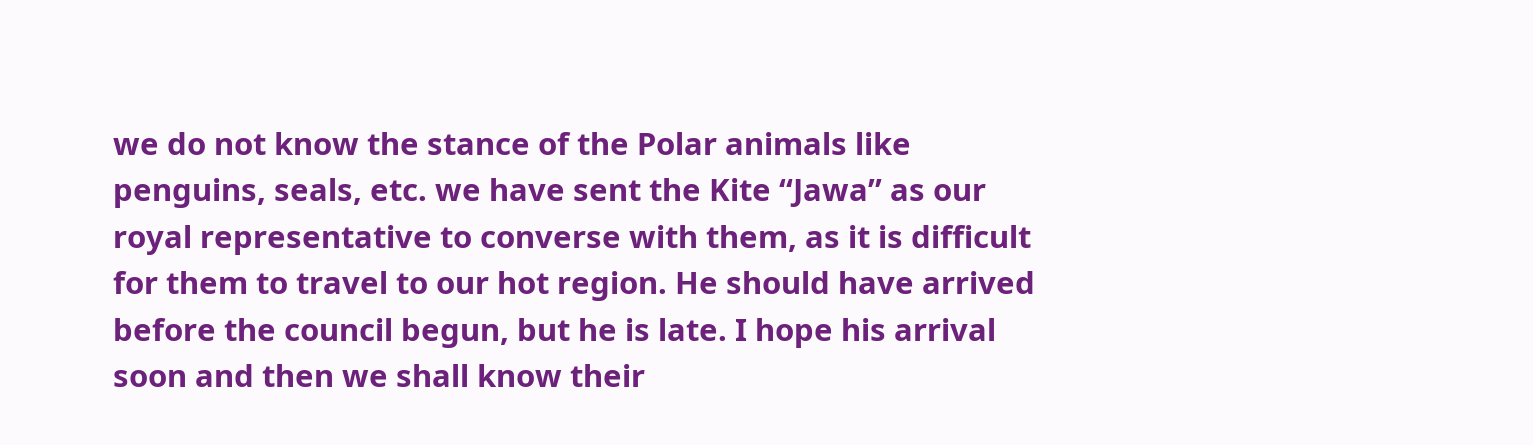we do not know the stance of the Polar animals like penguins, seals, etc. we have sent the Kite “Jawa” as our royal representative to converse with them, as it is difficult for them to travel to our hot region. He should have arrived before the council begun, but he is late. I hope his arrival soon and then we shall know their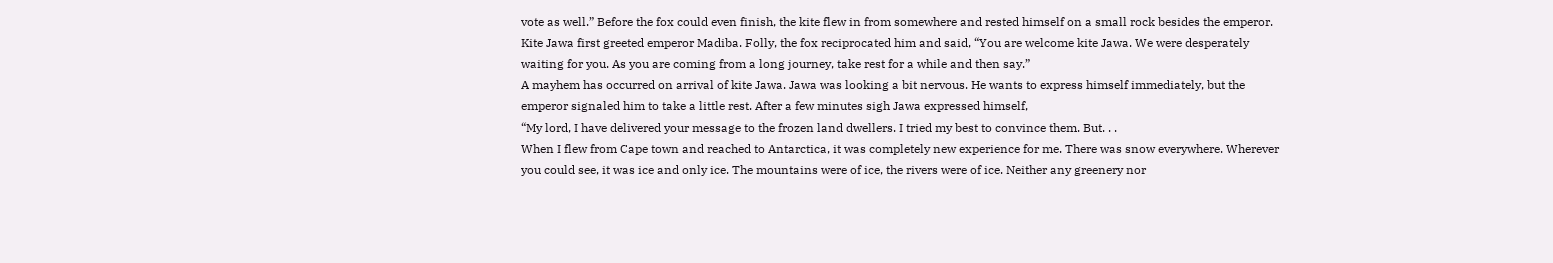vote as well.” Before the fox could even finish, the kite flew in from somewhere and rested himself on a small rock besides the emperor.
Kite Jawa first greeted emperor Madiba. Folly, the fox reciprocated him and said, “You are welcome kite Jawa. We were desperately waiting for you. As you are coming from a long journey, take rest for a while and then say.”
A mayhem has occurred on arrival of kite Jawa. Jawa was looking a bit nervous. He wants to express himself immediately, but the emperor signaled him to take a little rest. After a few minutes sigh Jawa expressed himself,
“My lord, I have delivered your message to the frozen land dwellers. I tried my best to convince them. But. . .
When I flew from Cape town and reached to Antarctica, it was completely new experience for me. There was snow everywhere. Wherever you could see, it was ice and only ice. The mountains were of ice, the rivers were of ice. Neither any greenery nor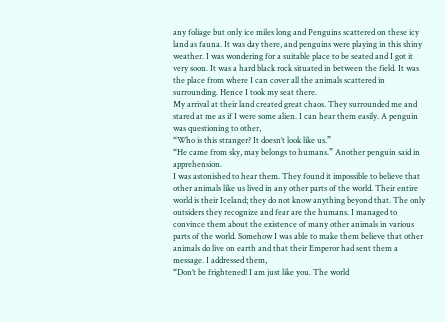any foliage but only ice miles long and Penguins scattered on these icy land as fauna. It was day there, and penguins were playing in this shiny weather. I was wondering for a suitable place to be seated and I got it very soon. It was a hard black rock situated in between the field. It was the place from where I can cover all the animals scattered in surrounding. Hence I took my seat there.
My arrival at their land created great chaos. They surrounded me and stared at me as if I were some alien. I can hear them easily. A penguin was questioning to other,
“Who is this stranger? It doesn’t look like us.”
“He came from sky, may belongs to humans.” Another penguin said in apprehension.
I was astonished to hear them. They found it impossible to believe that other animals like us lived in any other parts of the world. Their entire world is their Iceland; they do not know anything beyond that. The only outsiders they recognize and fear are the humans. I managed to convince them about the existence of many other animals in various parts of the world. Somehow I was able to make them believe that other animals do live on earth and that their Emperor had sent them a message. I addressed them,
“Don’t be frightened! I am just like you. The world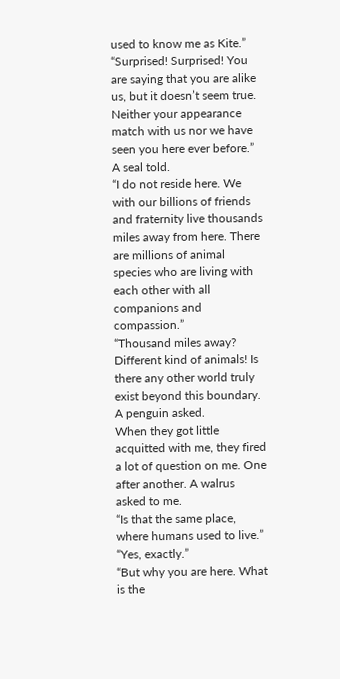used to know me as Kite.”
“Surprised! Surprised! You are saying that you are alike us, but it doesn’t seem true. Neither your appearance match with us nor we have seen you here ever before.” A seal told.
“I do not reside here. We with our billions of friends and fraternity live thousands miles away from here. There are millions of animal species who are living with each other with all companions and compassion.”
“Thousand miles away? Different kind of animals! Is there any other world truly exist beyond this boundary. A penguin asked.
When they got little acquitted with me, they fired a lot of question on me. One after another. A walrus asked to me.
“Is that the same place, where humans used to live.”
“Yes, exactly.”
“But why you are here. What is the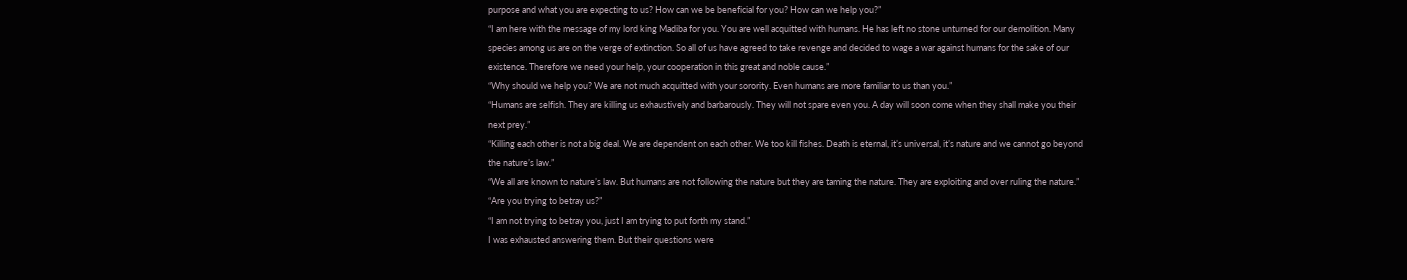purpose and what you are expecting to us? How can we be beneficial for you? How can we help you?”
“I am here with the message of my lord king Madiba for you. You are well acquitted with humans. He has left no stone unturned for our demolition. Many species among us are on the verge of extinction. So all of us have agreed to take revenge and decided to wage a war against humans for the sake of our existence. Therefore we need your help, your cooperation in this great and noble cause.”
“Why should we help you? We are not much acquitted with your sorority. Even humans are more familiar to us than you.”
“Humans are selfish. They are killing us exhaustively and barbarously. They will not spare even you. A day will soon come when they shall make you their next prey.”
“Killing each other is not a big deal. We are dependent on each other. We too kill fishes. Death is eternal, it’s universal, it’s nature and we cannot go beyond the nature’s law.”
“We all are known to nature’s law. But humans are not following the nature but they are taming the nature. They are exploiting and over ruling the nature.”
“Are you trying to betray us?”
“I am not trying to betray you, just I am trying to put forth my stand.”
I was exhausted answering them. But their questions were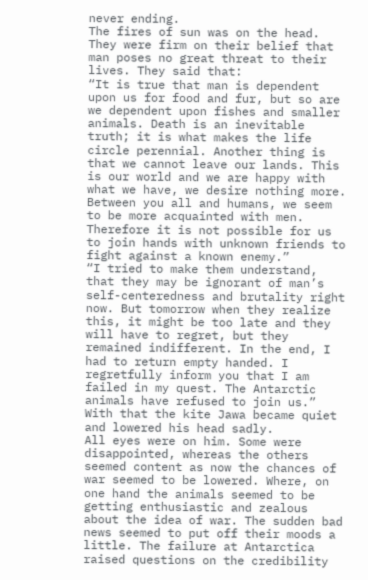never ending.
The fires of sun was on the head. They were firm on their belief that man poses no great threat to their lives. They said that:
“It is true that man is dependent upon us for food and fur, but so are we dependent upon fishes and smaller animals. Death is an inevitable truth; it is what makes the life circle perennial. Another thing is that we cannot leave our lands. This is our world and we are happy with what we have, we desire nothing more. Between you all and humans, we seem to be more acquainted with men. Therefore it is not possible for us to join hands with unknown friends to fight against a known enemy.”
“I tried to make them understand, that they may be ignorant of man’s self-centeredness and brutality right now. But tomorrow when they realize this, it might be too late and they will have to regret, but they remained indifferent. In the end, I had to return empty handed. I regretfully inform you that I am failed in my quest. The Antarctic animals have refused to join us.” With that the kite Jawa became quiet and lowered his head sadly.
All eyes were on him. Some were disappointed, whereas the others seemed content as now the chances of war seemed to be lowered. Where, on one hand the animals seemed to be getting enthusiastic and zealous about the idea of war. The sudden bad news seemed to put off their moods a little. The failure at Antarctica raised questions on the credibility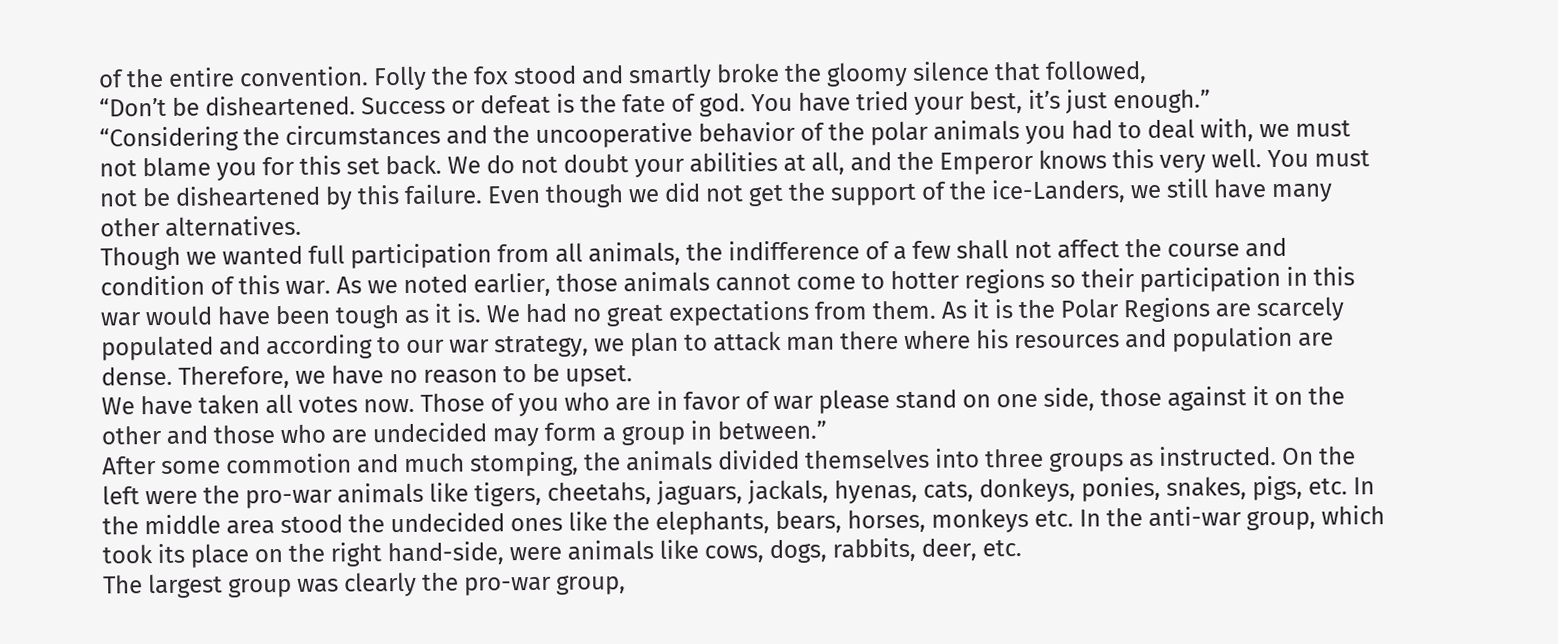of the entire convention. Folly the fox stood and smartly broke the gloomy silence that followed,
“Don’t be disheartened. Success or defeat is the fate of god. You have tried your best, it’s just enough.”
“Considering the circumstances and the uncooperative behavior of the polar animals you had to deal with, we must not blame you for this set back. We do not doubt your abilities at all, and the Emperor knows this very well. You must not be disheartened by this failure. Even though we did not get the support of the ice-Landers, we still have many other alternatives.
Though we wanted full participation from all animals, the indifference of a few shall not affect the course and condition of this war. As we noted earlier, those animals cannot come to hotter regions so their participation in this war would have been tough as it is. We had no great expectations from them. As it is the Polar Regions are scarcely populated and according to our war strategy, we plan to attack man there where his resources and population are dense. Therefore, we have no reason to be upset.
We have taken all votes now. Those of you who are in favor of war please stand on one side, those against it on the other and those who are undecided may form a group in between.”
After some commotion and much stomping, the animals divided themselves into three groups as instructed. On the left were the pro-war animals like tigers, cheetahs, jaguars, jackals, hyenas, cats, donkeys, ponies, snakes, pigs, etc. In the middle area stood the undecided ones like the elephants, bears, horses, monkeys etc. In the anti-war group, which took its place on the right hand-side, were animals like cows, dogs, rabbits, deer, etc.
The largest group was clearly the pro-war group,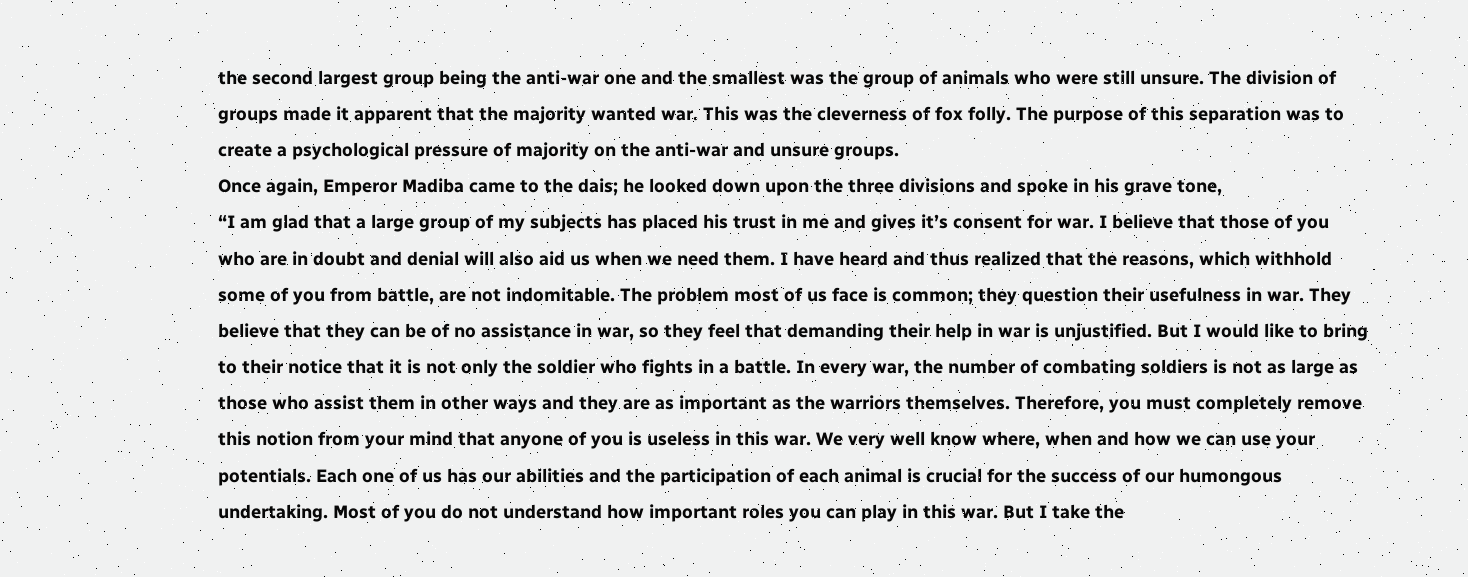the second largest group being the anti-war one and the smallest was the group of animals who were still unsure. The division of groups made it apparent that the majority wanted war. This was the cleverness of fox folly. The purpose of this separation was to create a psychological pressure of majority on the anti-war and unsure groups.
Once again, Emperor Madiba came to the dais; he looked down upon the three divisions and spoke in his grave tone,
“I am glad that a large group of my subjects has placed his trust in me and gives it’s consent for war. I believe that those of you who are in doubt and denial will also aid us when we need them. I have heard and thus realized that the reasons, which withhold some of you from battle, are not indomitable. The problem most of us face is common; they question their usefulness in war. They believe that they can be of no assistance in war, so they feel that demanding their help in war is unjustified. But I would like to bring to their notice that it is not only the soldier who fights in a battle. In every war, the number of combating soldiers is not as large as those who assist them in other ways and they are as important as the warriors themselves. Therefore, you must completely remove this notion from your mind that anyone of you is useless in this war. We very well know where, when and how we can use your potentials. Each one of us has our abilities and the participation of each animal is crucial for the success of our humongous undertaking. Most of you do not understand how important roles you can play in this war. But I take the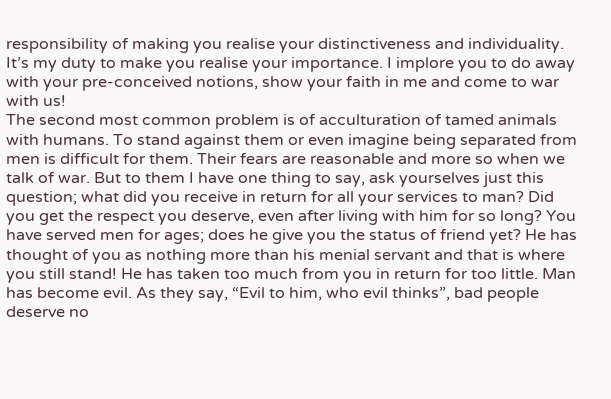responsibility of making you realise your distinctiveness and individuality. It’s my duty to make you realise your importance. I implore you to do away with your pre-conceived notions, show your faith in me and come to war with us!
The second most common problem is of acculturation of tamed animals with humans. To stand against them or even imagine being separated from men is difficult for them. Their fears are reasonable and more so when we talk of war. But to them I have one thing to say, ask yourselves just this question; what did you receive in return for all your services to man? Did you get the respect you deserve, even after living with him for so long? You have served men for ages; does he give you the status of friend yet? He has thought of you as nothing more than his menial servant and that is where you still stand! He has taken too much from you in return for too little. Man has become evil. As they say, “Evil to him, who evil thinks”, bad people deserve no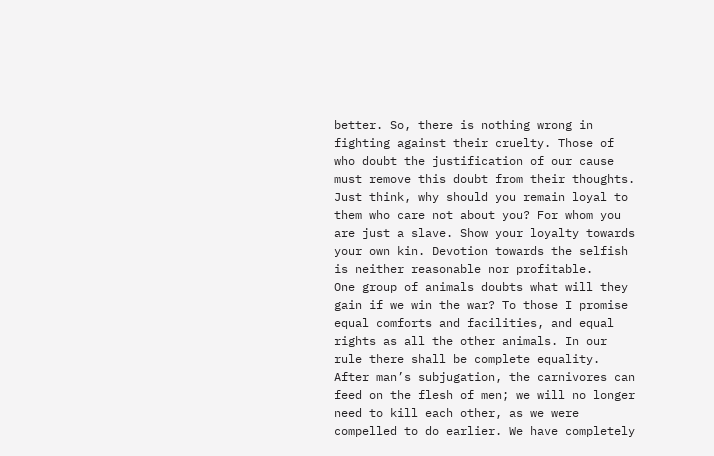better. So, there is nothing wrong in fighting against their cruelty. Those of who doubt the justification of our cause must remove this doubt from their thoughts. Just think, why should you remain loyal to them who care not about you? For whom you are just a slave. Show your loyalty towards your own kin. Devotion towards the selfish is neither reasonable nor profitable.
One group of animals doubts what will they gain if we win the war? To those I promise equal comforts and facilities, and equal rights as all the other animals. In our rule there shall be complete equality. After man’s subjugation, the carnivores can feed on the flesh of men; we will no longer need to kill each other, as we were compelled to do earlier. We have completely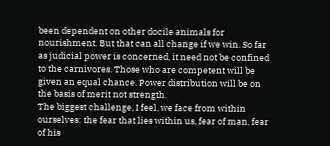been dependent on other docile animals for nourishment. But that can all change if we win. So far as judicial power is concerned, it need not be confined to the carnivores. Those who are competent will be given an equal chance. Power distribution will be on the basis of merit not strength.
The biggest challenge, I feel, we face from within ourselves: the fear that lies within us, fear of man, fear of his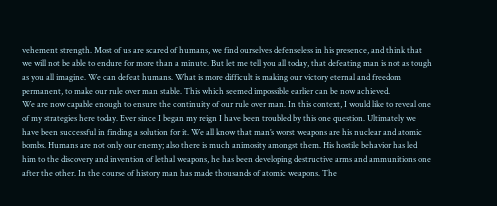vehement strength. Most of us are scared of humans, we find ourselves defenseless in his presence, and think that we will not be able to endure for more than a minute. But let me tell you all today, that defeating man is not as tough as you all imagine. We can defeat humans. What is more difficult is making our victory eternal and freedom permanent, to make our rule over man stable. This which seemed impossible earlier can be now achieved.
We are now capable enough to ensure the continuity of our rule over man. In this context, I would like to reveal one of my strategies here today. Ever since I began my reign I have been troubled by this one question. Ultimately we have been successful in finding a solution for it. We all know that man’s worst weapons are his nuclear and atomic bombs. Humans are not only our enemy; also there is much animosity amongst them. His hostile behavior has led him to the discovery and invention of lethal weapons, he has been developing destructive arms and ammunitions one after the other. In the course of history man has made thousands of atomic weapons. The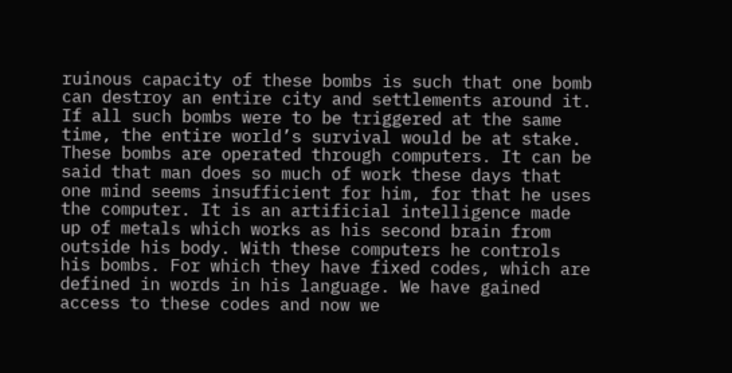ruinous capacity of these bombs is such that one bomb can destroy an entire city and settlements around it. If all such bombs were to be triggered at the same time, the entire world’s survival would be at stake.
These bombs are operated through computers. It can be said that man does so much of work these days that one mind seems insufficient for him, for that he uses the computer. It is an artificial intelligence made up of metals which works as his second brain from outside his body. With these computers he controls his bombs. For which they have fixed codes, which are defined in words in his language. We have gained access to these codes and now we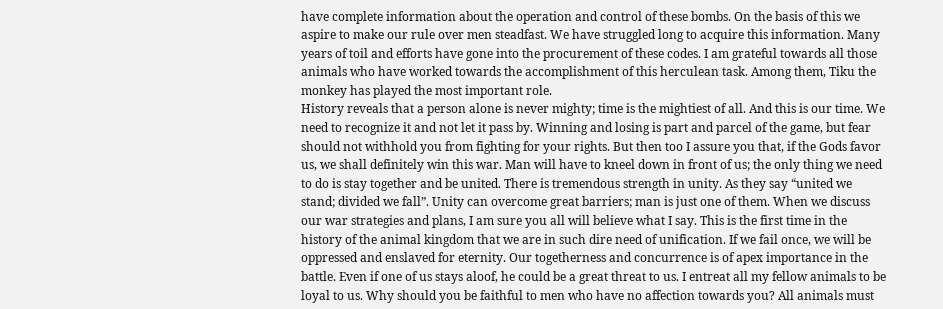have complete information about the operation and control of these bombs. On the basis of this we aspire to make our rule over men steadfast. We have struggled long to acquire this information. Many years of toil and efforts have gone into the procurement of these codes. I am grateful towards all those animals who have worked towards the accomplishment of this herculean task. Among them, Tiku the monkey has played the most important role.
History reveals that a person alone is never mighty; time is the mightiest of all. And this is our time. We need to recognize it and not let it pass by. Winning and losing is part and parcel of the game, but fear should not withhold you from fighting for your rights. But then too I assure you that, if the Gods favor us, we shall definitely win this war. Man will have to kneel down in front of us; the only thing we need to do is stay together and be united. There is tremendous strength in unity. As they say “united we stand; divided we fall”. Unity can overcome great barriers; man is just one of them. When we discuss our war strategies and plans, I am sure you all will believe what I say. This is the first time in the history of the animal kingdom that we are in such dire need of unification. If we fail once, we will be oppressed and enslaved for eternity. Our togetherness and concurrence is of apex importance in the battle. Even if one of us stays aloof, he could be a great threat to us. I entreat all my fellow animals to be loyal to us. Why should you be faithful to men who have no affection towards you? All animals must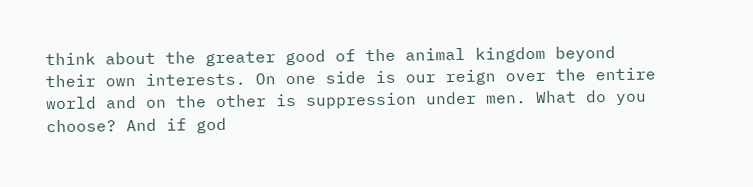think about the greater good of the animal kingdom beyond their own interests. On one side is our reign over the entire world and on the other is suppression under men. What do you choose? And if god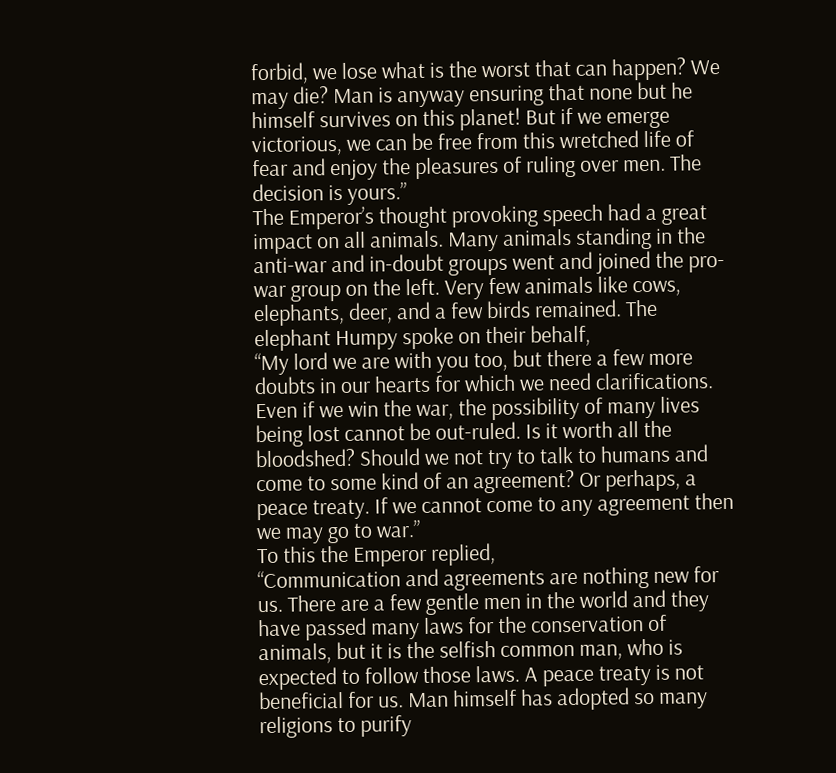forbid, we lose what is the worst that can happen? We may die? Man is anyway ensuring that none but he himself survives on this planet! But if we emerge victorious, we can be free from this wretched life of fear and enjoy the pleasures of ruling over men. The decision is yours.”
The Emperor’s thought provoking speech had a great impact on all animals. Many animals standing in the anti-war and in-doubt groups went and joined the pro-war group on the left. Very few animals like cows, elephants, deer, and a few birds remained. The elephant Humpy spoke on their behalf,
“My lord we are with you too, but there a few more doubts in our hearts for which we need clarifications. Even if we win the war, the possibility of many lives being lost cannot be out-ruled. Is it worth all the bloodshed? Should we not try to talk to humans and come to some kind of an agreement? Or perhaps, a peace treaty. If we cannot come to any agreement then we may go to war.”
To this the Emperor replied,
“Communication and agreements are nothing new for us. There are a few gentle men in the world and they have passed many laws for the conservation of animals, but it is the selfish common man, who is expected to follow those laws. A peace treaty is not beneficial for us. Man himself has adopted so many religions to purify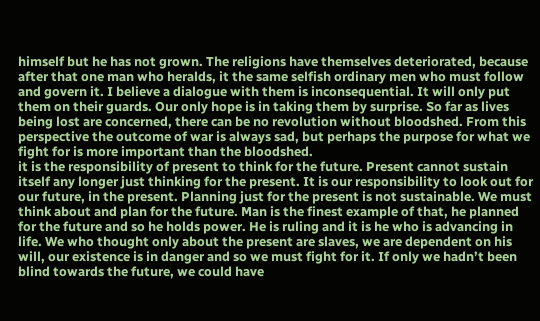himself but he has not grown. The religions have themselves deteriorated, because after that one man who heralds, it the same selfish ordinary men who must follow and govern it. I believe a dialogue with them is inconsequential. It will only put them on their guards. Our only hope is in taking them by surprise. So far as lives being lost are concerned, there can be no revolution without bloodshed. From this perspective the outcome of war is always sad, but perhaps the purpose for what we fight for is more important than the bloodshed.
it is the responsibility of present to think for the future. Present cannot sustain itself any longer just thinking for the present. It is our responsibility to look out for our future, in the present. Planning just for the present is not sustainable. We must think about and plan for the future. Man is the finest example of that, he planned for the future and so he holds power. He is ruling and it is he who is advancing in life. We who thought only about the present are slaves, we are dependent on his will, our existence is in danger and so we must fight for it. If only we hadn’t been blind towards the future, we could have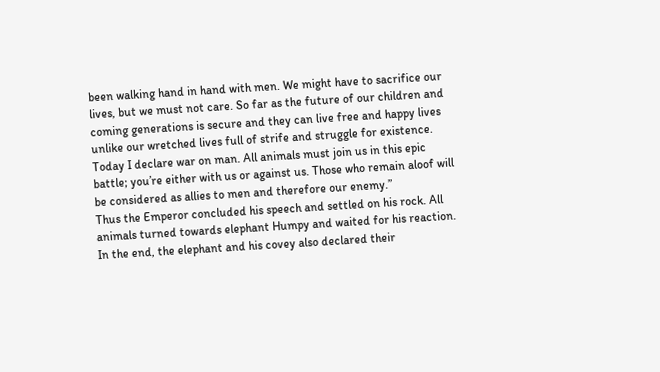been walking hand in hand with men. We might have to sacrifice our lives, but we must not care. So far as the future of our children and coming generations is secure and they can live free and happy lives unlike our wretched lives full of strife and struggle for existence.
Today I declare war on man. All animals must join us in this epic battle; you’re either with us or against us. Those who remain aloof will be considered as allies to men and therefore our enemy.”
Thus the Emperor concluded his speech and settled on his rock. All animals turned towards elephant Humpy and waited for his reaction. In the end, the elephant and his covey also declared their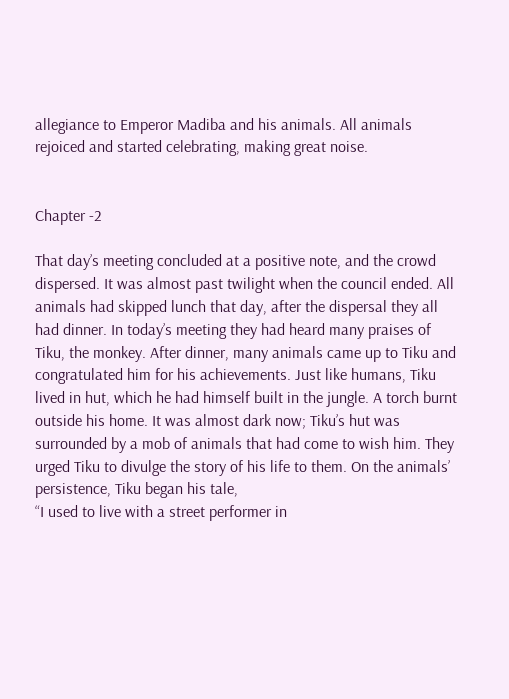allegiance to Emperor Madiba and his animals. All animals rejoiced and started celebrating, making great noise.


Chapter -2

That day’s meeting concluded at a positive note, and the crowd dispersed. It was almost past twilight when the council ended. All animals had skipped lunch that day, after the dispersal they all had dinner. In today’s meeting they had heard many praises of Tiku, the monkey. After dinner, many animals came up to Tiku and congratulated him for his achievements. Just like humans, Tiku lived in hut, which he had himself built in the jungle. A torch burnt outside his home. It was almost dark now; Tiku’s hut was surrounded by a mob of animals that had come to wish him. They urged Tiku to divulge the story of his life to them. On the animals’ persistence, Tiku began his tale,
“I used to live with a street performer in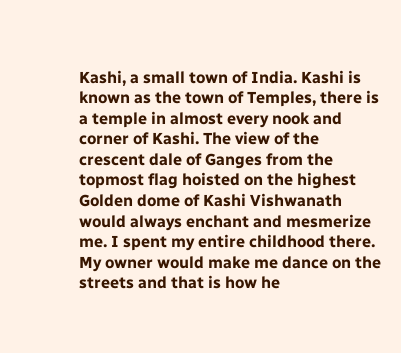Kashi, a small town of India. Kashi is known as the town of Temples, there is a temple in almost every nook and corner of Kashi. The view of the crescent dale of Ganges from the topmost flag hoisted on the highest Golden dome of Kashi Vishwanath would always enchant and mesmerize me. I spent my entire childhood there. My owner would make me dance on the streets and that is how he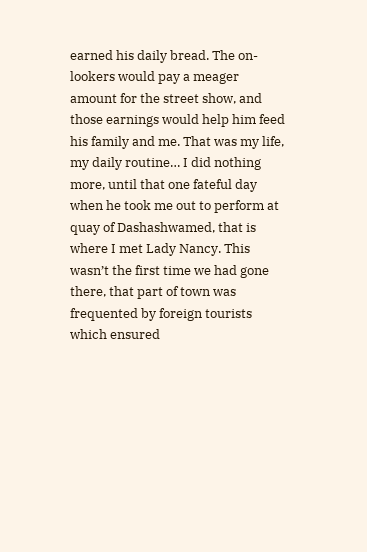earned his daily bread. The on-lookers would pay a meager amount for the street show, and those earnings would help him feed his family and me. That was my life, my daily routine… I did nothing more, until that one fateful day when he took me out to perform at quay of Dashashwamed, that is where I met Lady Nancy. This wasn’t the first time we had gone there, that part of town was frequented by foreign tourists which ensured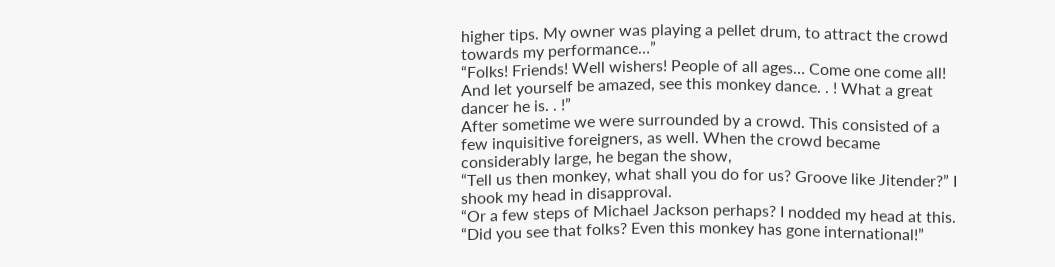higher tips. My owner was playing a pellet drum, to attract the crowd towards my performance…”
“Folks! Friends! Well wishers! People of all ages… Come one come all! And let yourself be amazed, see this monkey dance. . ! What a great dancer he is. . !”
After sometime we were surrounded by a crowd. This consisted of a few inquisitive foreigners, as well. When the crowd became considerably large, he began the show,
“Tell us then monkey, what shall you do for us? Groove like Jitender?” I shook my head in disapproval.
“Or a few steps of Michael Jackson perhaps? I nodded my head at this.
“Did you see that folks? Even this monkey has gone international!”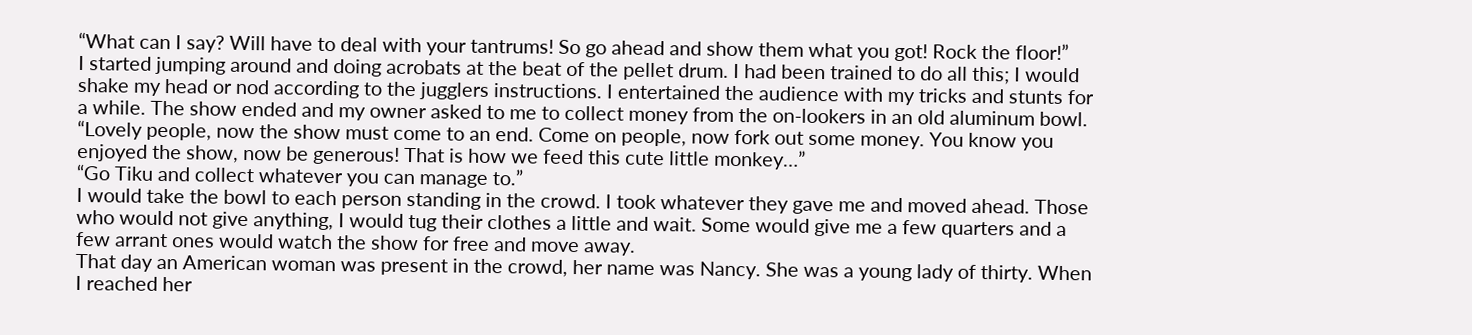“What can I say? Will have to deal with your tantrums! So go ahead and show them what you got! Rock the floor!”
I started jumping around and doing acrobats at the beat of the pellet drum. I had been trained to do all this; I would shake my head or nod according to the jugglers instructions. I entertained the audience with my tricks and stunts for a while. The show ended and my owner asked to me to collect money from the on-lookers in an old aluminum bowl.
“Lovely people, now the show must come to an end. Come on people, now fork out some money. You know you enjoyed the show, now be generous! That is how we feed this cute little monkey…”
“Go Tiku and collect whatever you can manage to.”
I would take the bowl to each person standing in the crowd. I took whatever they gave me and moved ahead. Those who would not give anything, I would tug their clothes a little and wait. Some would give me a few quarters and a few arrant ones would watch the show for free and move away.
That day an American woman was present in the crowd, her name was Nancy. She was a young lady of thirty. When I reached her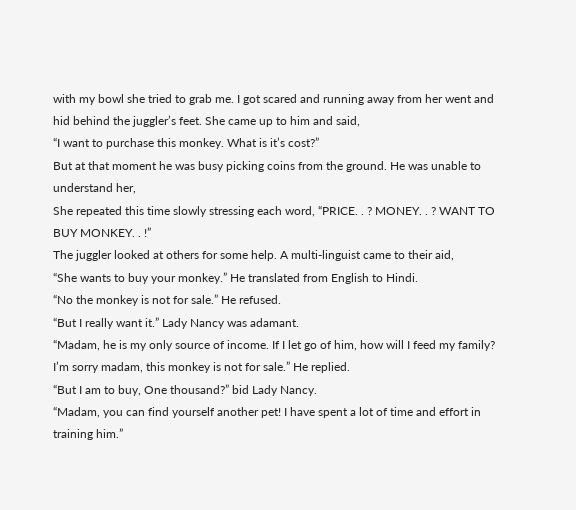with my bowl she tried to grab me. I got scared and running away from her went and hid behind the juggler’s feet. She came up to him and said,
“I want to purchase this monkey. What is it’s cost?”
But at that moment he was busy picking coins from the ground. He was unable to understand her,
She repeated this time slowly stressing each word, “PRICE. . ? MONEY. . ? WANT TO BUY MONKEY. . !”
The juggler looked at others for some help. A multi-linguist came to their aid,
“She wants to buy your monkey.” He translated from English to Hindi.
“No the monkey is not for sale.” He refused.
“But I really want it.” Lady Nancy was adamant.
“Madam, he is my only source of income. If I let go of him, how will I feed my family? I’m sorry madam, this monkey is not for sale.” He replied.
“But I am to buy, One thousand?” bid Lady Nancy.
“Madam, you can find yourself another pet! I have spent a lot of time and effort in training him.”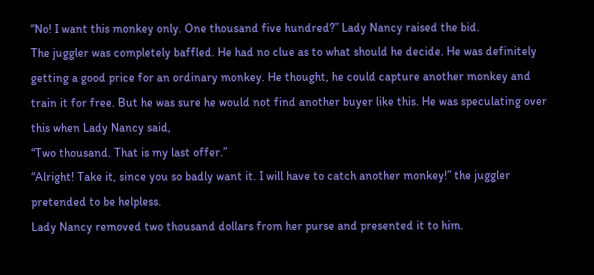“No! I want this monkey only. One thousand five hundred?” Lady Nancy raised the bid.
The juggler was completely baffled. He had no clue as to what should he decide. He was definitely getting a good price for an ordinary monkey. He thought, he could capture another monkey and train it for free. But he was sure he would not find another buyer like this. He was speculating over this when Lady Nancy said,
“Two thousand. That is my last offer.”
“Alright! Take it, since you so badly want it. I will have to catch another monkey!” the juggler pretended to be helpless.
Lady Nancy removed two thousand dollars from her purse and presented it to him.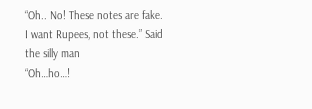“Oh.. No! These notes are fake. I want Rupees, not these.” Said the silly man
“Oh…ho…!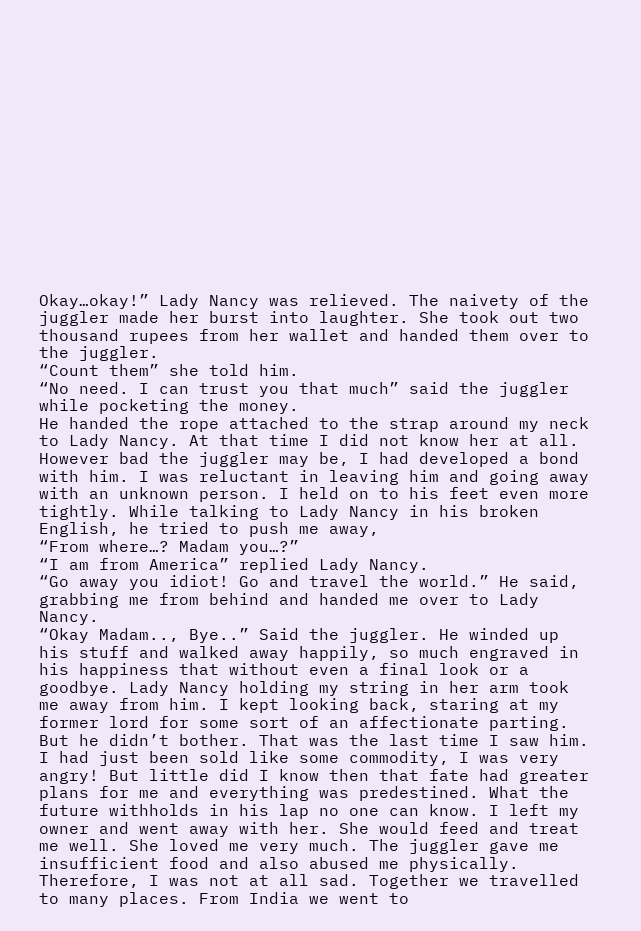Okay…okay!” Lady Nancy was relieved. The naivety of the juggler made her burst into laughter. She took out two thousand rupees from her wallet and handed them over to the juggler.
“Count them” she told him.
“No need. I can trust you that much” said the juggler while pocketing the money.
He handed the rope attached to the strap around my neck to Lady Nancy. At that time I did not know her at all. However bad the juggler may be, I had developed a bond with him. I was reluctant in leaving him and going away with an unknown person. I held on to his feet even more tightly. While talking to Lady Nancy in his broken English, he tried to push me away,
“From where…? Madam you…?”
“I am from America” replied Lady Nancy.
“Go away you idiot! Go and travel the world.” He said, grabbing me from behind and handed me over to Lady Nancy.
“Okay Madam.., Bye..” Said the juggler. He winded up his stuff and walked away happily, so much engraved in his happiness that without even a final look or a goodbye. Lady Nancy holding my string in her arm took me away from him. I kept looking back, staring at my former lord for some sort of an affectionate parting. But he didn’t bother. That was the last time I saw him. I had just been sold like some commodity, I was very angry! But little did I know then that fate had greater plans for me and everything was predestined. What the future withholds in his lap no one can know. I left my owner and went away with her. She would feed and treat me well. She loved me very much. The juggler gave me insufficient food and also abused me physically. Therefore, I was not at all sad. Together we travelled to many places. From India we went to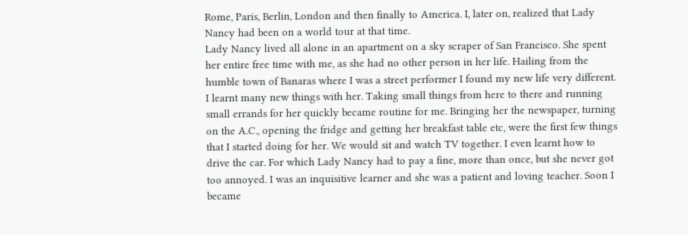Rome, Paris, Berlin, London and then finally to America. I, later on, realized that Lady Nancy had been on a world tour at that time.
Lady Nancy lived all alone in an apartment on a sky scraper of San Francisco. She spent her entire free time with me, as she had no other person in her life. Hailing from the humble town of Banaras where I was a street performer I found my new life very different. I learnt many new things with her. Taking small things from here to there and running small errands for her quickly became routine for me. Bringing her the newspaper, turning on the A.C., opening the fridge and getting her breakfast table etc, were the first few things that I started doing for her. We would sit and watch TV together. I even learnt how to drive the car. For which Lady Nancy had to pay a fine, more than once, but she never got too annoyed. I was an inquisitive learner and she was a patient and loving teacher. Soon I became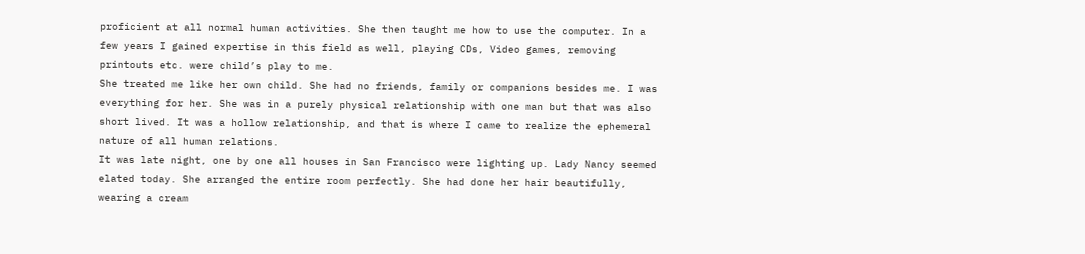proficient at all normal human activities. She then taught me how to use the computer. In a few years I gained expertise in this field as well, playing CDs, Video games, removing printouts etc. were child’s play to me.
She treated me like her own child. She had no friends, family or companions besides me. I was everything for her. She was in a purely physical relationship with one man but that was also short lived. It was a hollow relationship, and that is where I came to realize the ephemeral nature of all human relations.
It was late night, one by one all houses in San Francisco were lighting up. Lady Nancy seemed elated today. She arranged the entire room perfectly. She had done her hair beautifully, wearing a cream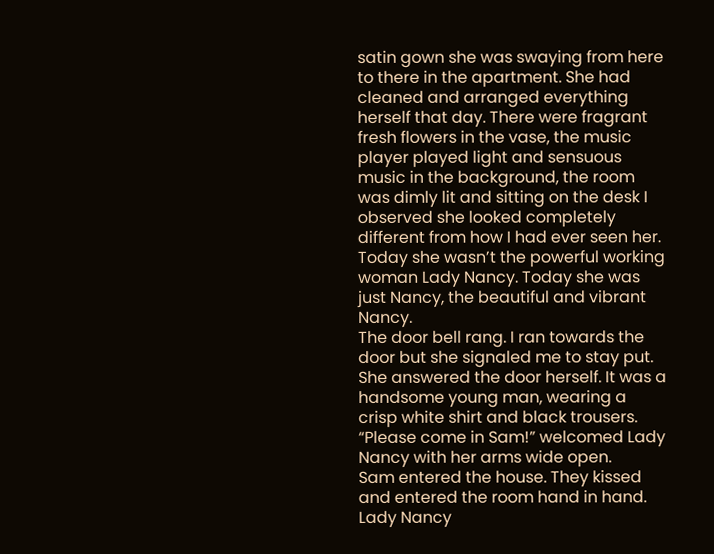satin gown she was swaying from here to there in the apartment. She had cleaned and arranged everything herself that day. There were fragrant fresh flowers in the vase, the music player played light and sensuous music in the background, the room was dimly lit and sitting on the desk I observed she looked completely different from how I had ever seen her. Today she wasn’t the powerful working woman Lady Nancy. Today she was just Nancy, the beautiful and vibrant Nancy.
The door bell rang. I ran towards the door but she signaled me to stay put. She answered the door herself. It was a handsome young man, wearing a crisp white shirt and black trousers.
“Please come in Sam!” welcomed Lady Nancy with her arms wide open.
Sam entered the house. They kissed and entered the room hand in hand. Lady Nancy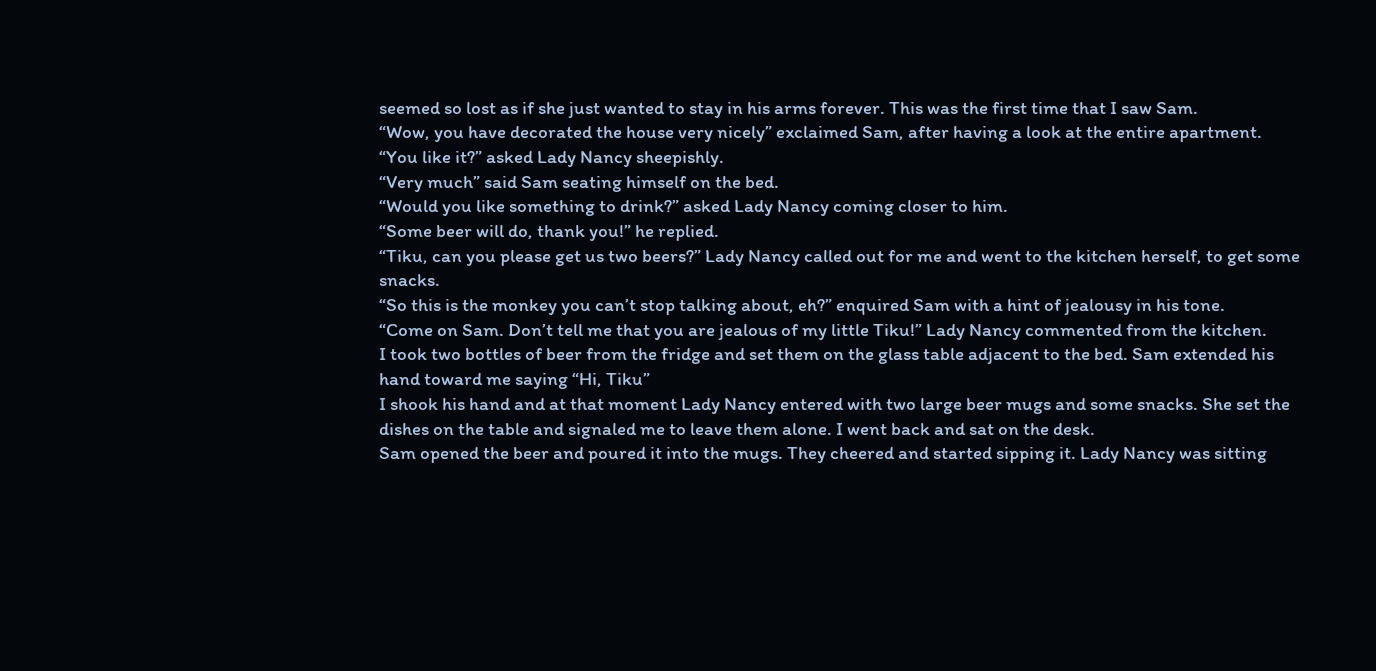seemed so lost as if she just wanted to stay in his arms forever. This was the first time that I saw Sam.
“Wow, you have decorated the house very nicely” exclaimed Sam, after having a look at the entire apartment.
“You like it?” asked Lady Nancy sheepishly.
“Very much” said Sam seating himself on the bed.
“Would you like something to drink?” asked Lady Nancy coming closer to him.
“Some beer will do, thank you!” he replied.
“Tiku, can you please get us two beers?” Lady Nancy called out for me and went to the kitchen herself, to get some snacks.
“So this is the monkey you can’t stop talking about, eh?” enquired Sam with a hint of jealousy in his tone.
“Come on Sam. Don’t tell me that you are jealous of my little Tiku!” Lady Nancy commented from the kitchen.
I took two bottles of beer from the fridge and set them on the glass table adjacent to the bed. Sam extended his hand toward me saying “Hi, Tiku”
I shook his hand and at that moment Lady Nancy entered with two large beer mugs and some snacks. She set the dishes on the table and signaled me to leave them alone. I went back and sat on the desk.
Sam opened the beer and poured it into the mugs. They cheered and started sipping it. Lady Nancy was sitting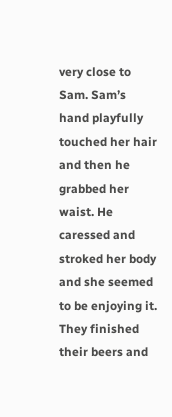very close to Sam. Sam’s hand playfully touched her hair and then he grabbed her waist. He caressed and stroked her body and she seemed to be enjoying it. They finished their beers and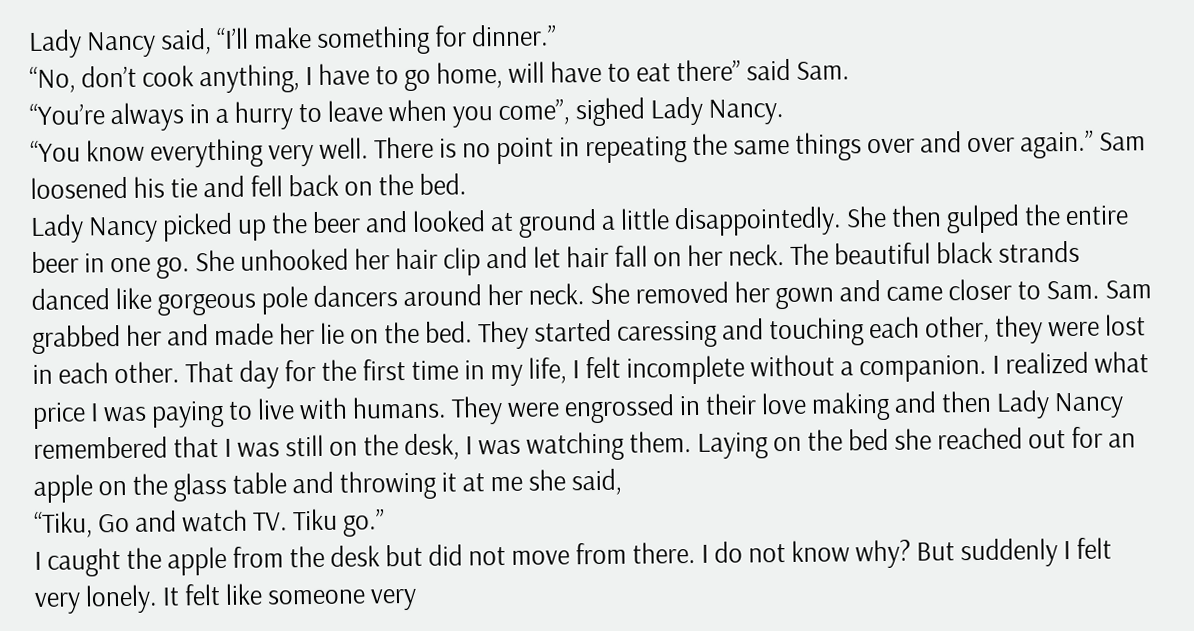Lady Nancy said, “I’ll make something for dinner.”
“No, don’t cook anything, I have to go home, will have to eat there” said Sam.
“You’re always in a hurry to leave when you come”, sighed Lady Nancy.
“You know everything very well. There is no point in repeating the same things over and over again.” Sam loosened his tie and fell back on the bed.
Lady Nancy picked up the beer and looked at ground a little disappointedly. She then gulped the entire beer in one go. She unhooked her hair clip and let hair fall on her neck. The beautiful black strands danced like gorgeous pole dancers around her neck. She removed her gown and came closer to Sam. Sam grabbed her and made her lie on the bed. They started caressing and touching each other, they were lost in each other. That day for the first time in my life, I felt incomplete without a companion. I realized what price I was paying to live with humans. They were engrossed in their love making and then Lady Nancy remembered that I was still on the desk, I was watching them. Laying on the bed she reached out for an apple on the glass table and throwing it at me she said,
“Tiku, Go and watch TV. Tiku go.”
I caught the apple from the desk but did not move from there. I do not know why? But suddenly I felt very lonely. It felt like someone very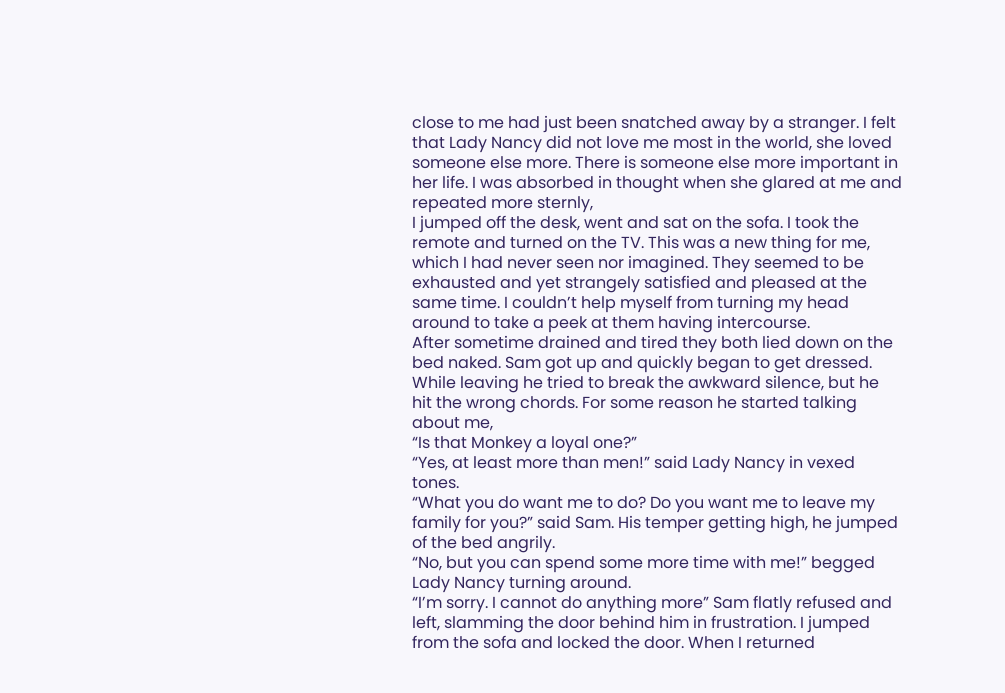close to me had just been snatched away by a stranger. I felt that Lady Nancy did not love me most in the world, she loved someone else more. There is someone else more important in her life. I was absorbed in thought when she glared at me and repeated more sternly,
I jumped off the desk, went and sat on the sofa. I took the remote and turned on the TV. This was a new thing for me, which I had never seen nor imagined. They seemed to be exhausted and yet strangely satisfied and pleased at the same time. I couldn’t help myself from turning my head around to take a peek at them having intercourse.
After sometime drained and tired they both lied down on the bed naked. Sam got up and quickly began to get dressed. While leaving he tried to break the awkward silence, but he hit the wrong chords. For some reason he started talking about me,
“Is that Monkey a loyal one?”
“Yes, at least more than men!” said Lady Nancy in vexed tones.
“What you do want me to do? Do you want me to leave my family for you?” said Sam. His temper getting high, he jumped of the bed angrily.
“No, but you can spend some more time with me!” begged Lady Nancy turning around.
“I’m sorry. I cannot do anything more” Sam flatly refused and left, slamming the door behind him in frustration. I jumped from the sofa and locked the door. When I returned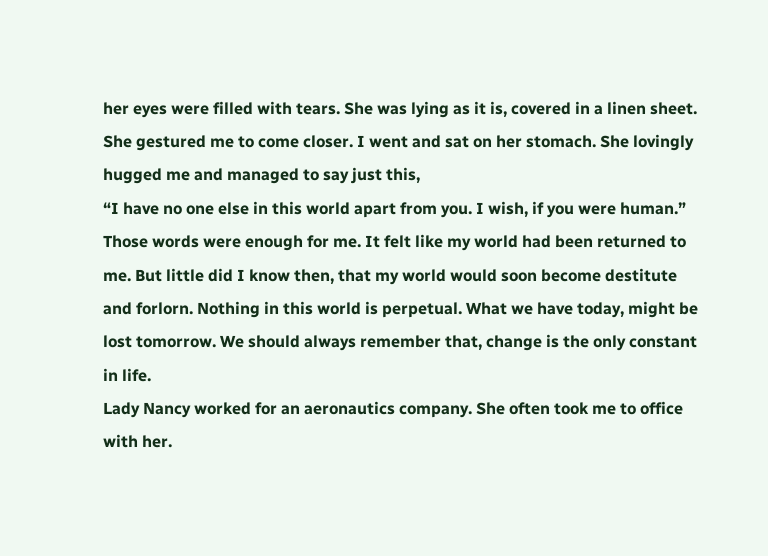her eyes were filled with tears. She was lying as it is, covered in a linen sheet. She gestured me to come closer. I went and sat on her stomach. She lovingly hugged me and managed to say just this,
“I have no one else in this world apart from you. I wish, if you were human.”
Those words were enough for me. It felt like my world had been returned to me. But little did I know then, that my world would soon become destitute and forlorn. Nothing in this world is perpetual. What we have today, might be lost tomorrow. We should always remember that, change is the only constant in life.
Lady Nancy worked for an aeronautics company. She often took me to office with her.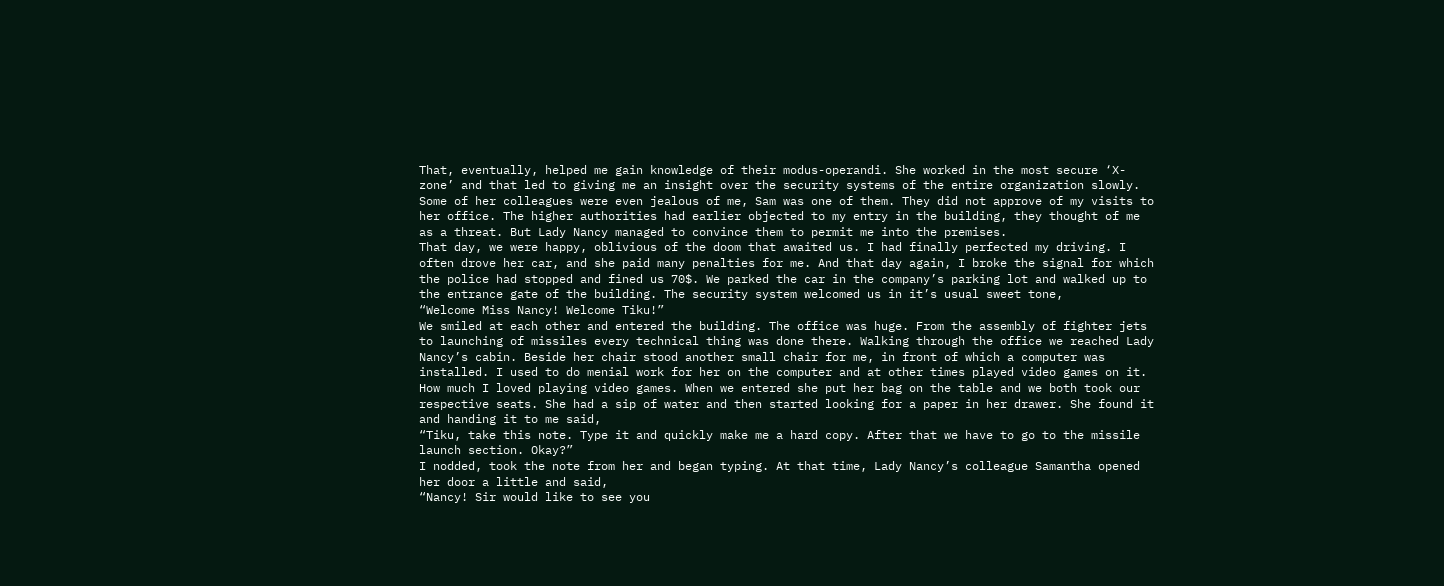That, eventually, helped me gain knowledge of their modus-operandi. She worked in the most secure ‘X-zone’ and that led to giving me an insight over the security systems of the entire organization slowly. Some of her colleagues were even jealous of me, Sam was one of them. They did not approve of my visits to her office. The higher authorities had earlier objected to my entry in the building, they thought of me as a threat. But Lady Nancy managed to convince them to permit me into the premises.
That day, we were happy, oblivious of the doom that awaited us. I had finally perfected my driving. I often drove her car, and she paid many penalties for me. And that day again, I broke the signal for which the police had stopped and fined us 70$. We parked the car in the company’s parking lot and walked up to the entrance gate of the building. The security system welcomed us in it’s usual sweet tone,
“Welcome Miss Nancy! Welcome Tiku!”
We smiled at each other and entered the building. The office was huge. From the assembly of fighter jets to launching of missiles every technical thing was done there. Walking through the office we reached Lady Nancy’s cabin. Beside her chair stood another small chair for me, in front of which a computer was installed. I used to do menial work for her on the computer and at other times played video games on it. How much I loved playing video games. When we entered she put her bag on the table and we both took our respective seats. She had a sip of water and then started looking for a paper in her drawer. She found it and handing it to me said,
“Tiku, take this note. Type it and quickly make me a hard copy. After that we have to go to the missile launch section. Okay?”
I nodded, took the note from her and began typing. At that time, Lady Nancy’s colleague Samantha opened her door a little and said,
“Nancy! Sir would like to see you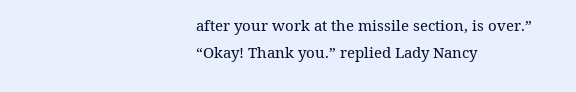after your work at the missile section, is over.”
“Okay! Thank you.” replied Lady Nancy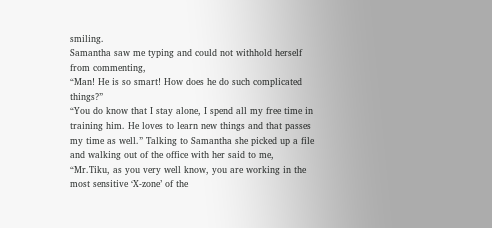smiling.
Samantha saw me typing and could not withhold herself from commenting,
“Man! He is so smart! How does he do such complicated things?”
“You do know that I stay alone, I spend all my free time in training him. He loves to learn new things and that passes my time as well.” Talking to Samantha she picked up a file and walking out of the office with her said to me,
“Mr.Tiku, as you very well know, you are working in the most sensitive ‘X-zone’ of the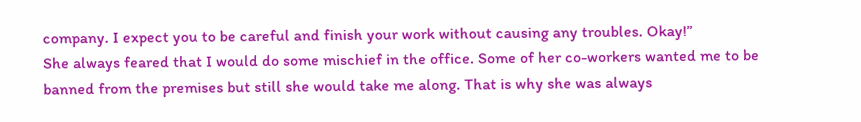company. I expect you to be careful and finish your work without causing any troubles. Okay!”
She always feared that I would do some mischief in the office. Some of her co-workers wanted me to be banned from the premises but still she would take me along. That is why she was always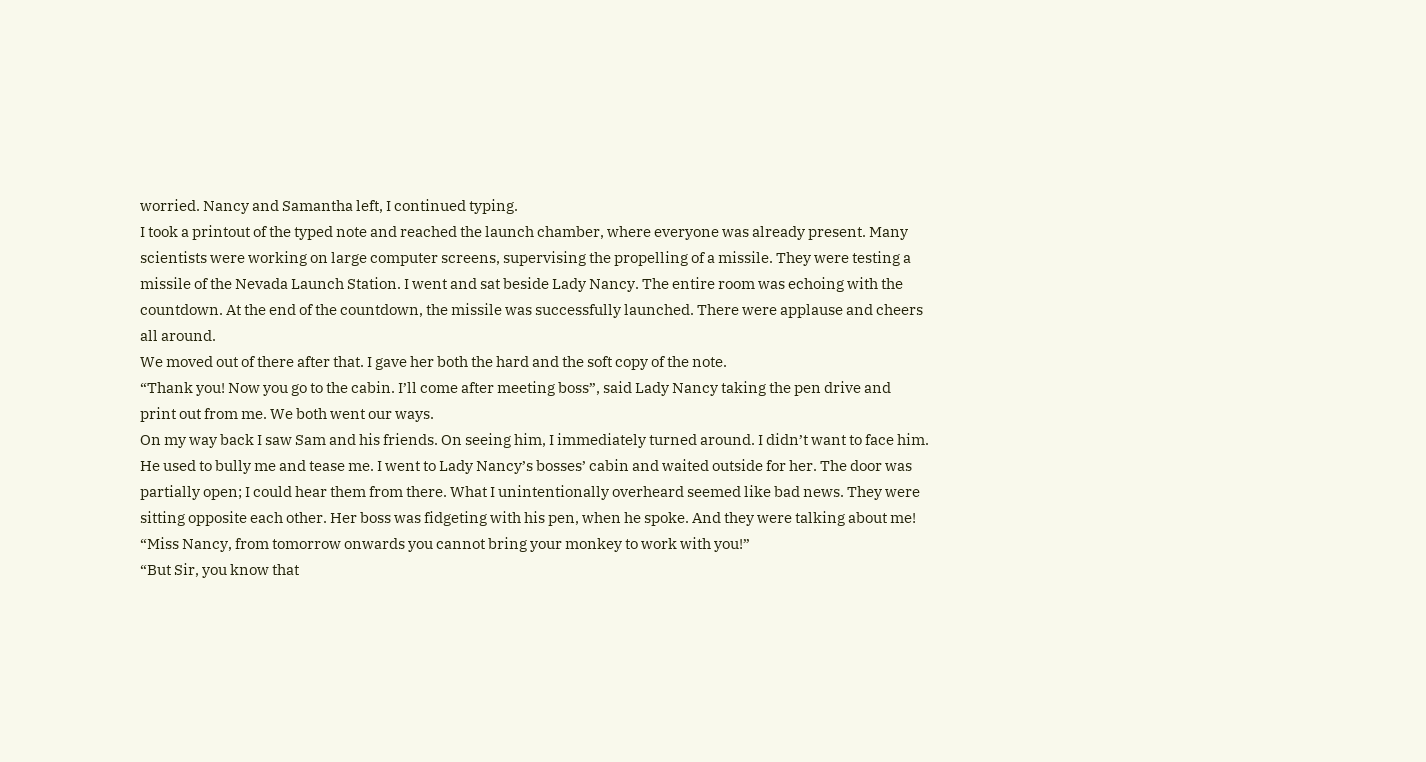worried. Nancy and Samantha left, I continued typing.
I took a printout of the typed note and reached the launch chamber, where everyone was already present. Many scientists were working on large computer screens, supervising the propelling of a missile. They were testing a missile of the Nevada Launch Station. I went and sat beside Lady Nancy. The entire room was echoing with the countdown. At the end of the countdown, the missile was successfully launched. There were applause and cheers all around.
We moved out of there after that. I gave her both the hard and the soft copy of the note.
“Thank you! Now you go to the cabin. I’ll come after meeting boss”, said Lady Nancy taking the pen drive and print out from me. We both went our ways.
On my way back I saw Sam and his friends. On seeing him, I immediately turned around. I didn’t want to face him. He used to bully me and tease me. I went to Lady Nancy’s bosses’ cabin and waited outside for her. The door was partially open; I could hear them from there. What I unintentionally overheard seemed like bad news. They were sitting opposite each other. Her boss was fidgeting with his pen, when he spoke. And they were talking about me!
“Miss Nancy, from tomorrow onwards you cannot bring your monkey to work with you!”
“But Sir, you know that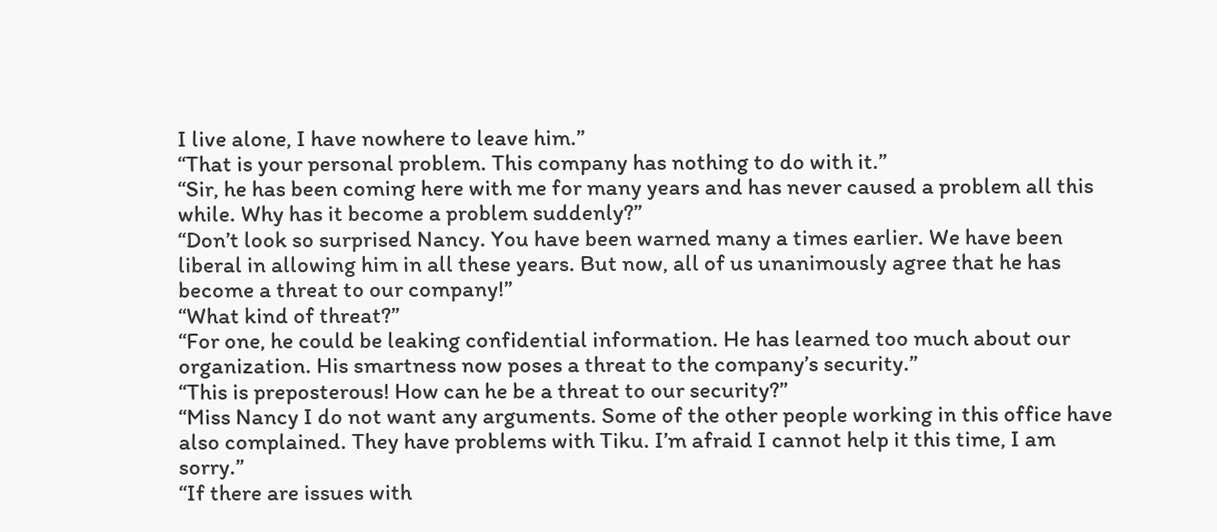I live alone, I have nowhere to leave him.”
“That is your personal problem. This company has nothing to do with it.”
“Sir, he has been coming here with me for many years and has never caused a problem all this while. Why has it become a problem suddenly?”
“Don’t look so surprised Nancy. You have been warned many a times earlier. We have been liberal in allowing him in all these years. But now, all of us unanimously agree that he has become a threat to our company!”
“What kind of threat?”
“For one, he could be leaking confidential information. He has learned too much about our organization. His smartness now poses a threat to the company’s security.”
“This is preposterous! How can he be a threat to our security?”
“Miss Nancy I do not want any arguments. Some of the other people working in this office have also complained. They have problems with Tiku. I’m afraid I cannot help it this time, I am sorry.”
“If there are issues with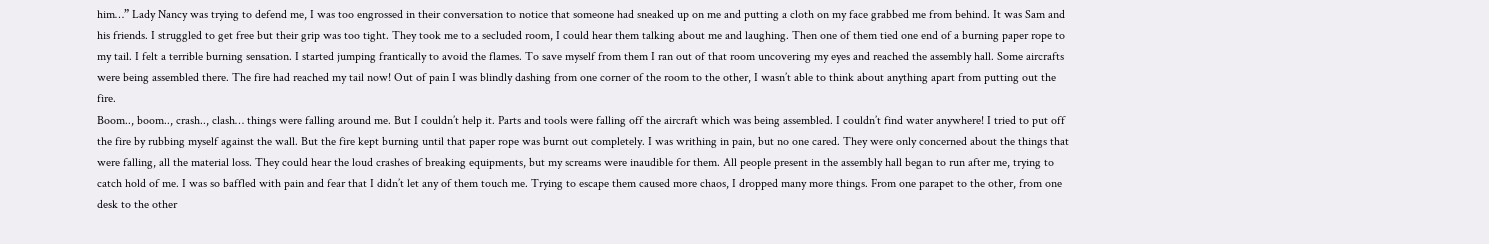him…” Lady Nancy was trying to defend me, I was too engrossed in their conversation to notice that someone had sneaked up on me and putting a cloth on my face grabbed me from behind. It was Sam and his friends. I struggled to get free but their grip was too tight. They took me to a secluded room, I could hear them talking about me and laughing. Then one of them tied one end of a burning paper rope to my tail. I felt a terrible burning sensation. I started jumping frantically to avoid the flames. To save myself from them I ran out of that room uncovering my eyes and reached the assembly hall. Some aircrafts were being assembled there. The fire had reached my tail now! Out of pain I was blindly dashing from one corner of the room to the other, I wasn’t able to think about anything apart from putting out the fire.
Boom.., boom.., crash.., clash… things were falling around me. But I couldn’t help it. Parts and tools were falling off the aircraft which was being assembled. I couldn’t find water anywhere! I tried to put off the fire by rubbing myself against the wall. But the fire kept burning until that paper rope was burnt out completely. I was writhing in pain, but no one cared. They were only concerned about the things that were falling, all the material loss. They could hear the loud crashes of breaking equipments, but my screams were inaudible for them. All people present in the assembly hall began to run after me, trying to catch hold of me. I was so baffled with pain and fear that I didn’t let any of them touch me. Trying to escape them caused more chaos, I dropped many more things. From one parapet to the other, from one desk to the other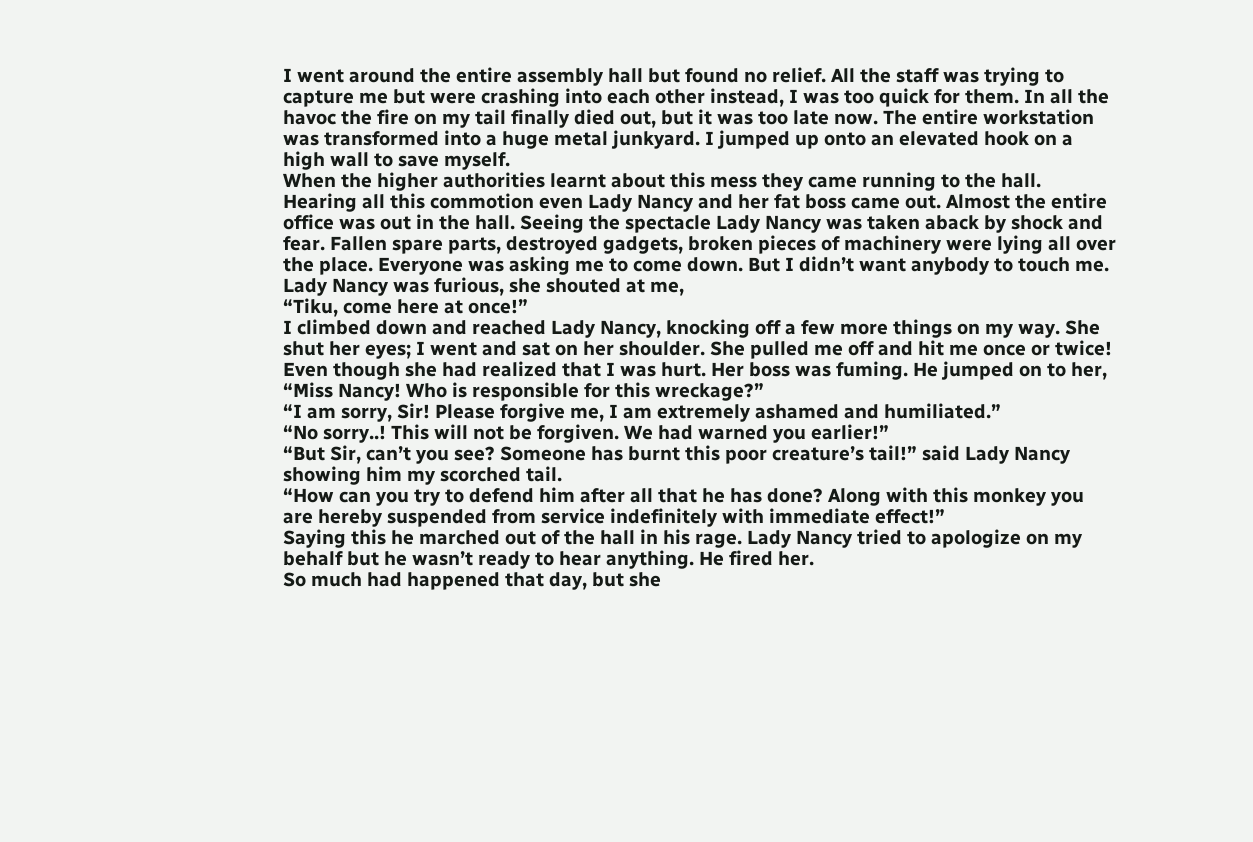I went around the entire assembly hall but found no relief. All the staff was trying to capture me but were crashing into each other instead, I was too quick for them. In all the havoc the fire on my tail finally died out, but it was too late now. The entire workstation was transformed into a huge metal junkyard. I jumped up onto an elevated hook on a high wall to save myself.
When the higher authorities learnt about this mess they came running to the hall. Hearing all this commotion even Lady Nancy and her fat boss came out. Almost the entire office was out in the hall. Seeing the spectacle Lady Nancy was taken aback by shock and fear. Fallen spare parts, destroyed gadgets, broken pieces of machinery were lying all over the place. Everyone was asking me to come down. But I didn’t want anybody to touch me. Lady Nancy was furious, she shouted at me,
“Tiku, come here at once!”
I climbed down and reached Lady Nancy, knocking off a few more things on my way. She shut her eyes; I went and sat on her shoulder. She pulled me off and hit me once or twice! Even though she had realized that I was hurt. Her boss was fuming. He jumped on to her,
“Miss Nancy! Who is responsible for this wreckage?”
“I am sorry, Sir! Please forgive me, I am extremely ashamed and humiliated.”
“No sorry..! This will not be forgiven. We had warned you earlier!”
“But Sir, can’t you see? Someone has burnt this poor creature’s tail!” said Lady Nancy showing him my scorched tail.
“How can you try to defend him after all that he has done? Along with this monkey you are hereby suspended from service indefinitely with immediate effect!”
Saying this he marched out of the hall in his rage. Lady Nancy tried to apologize on my behalf but he wasn’t ready to hear anything. He fired her.
So much had happened that day, but she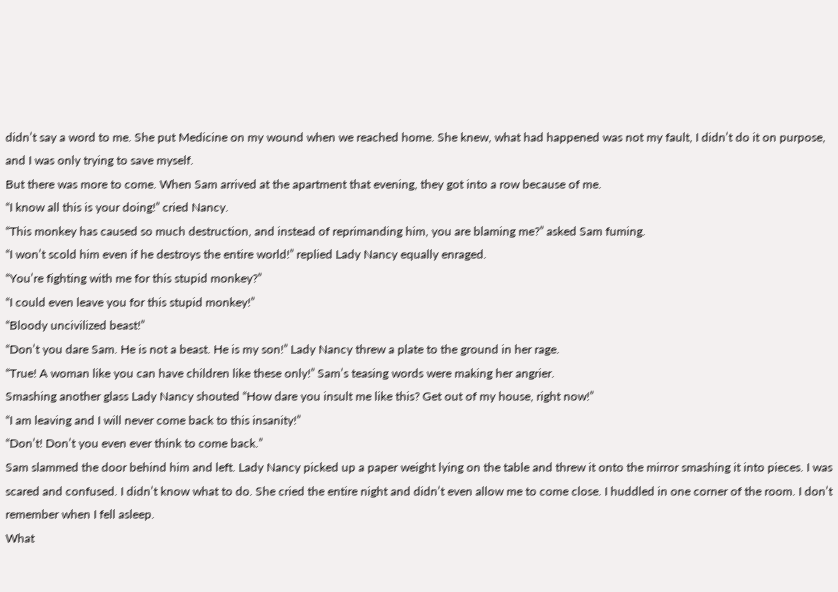didn’t say a word to me. She put Medicine on my wound when we reached home. She knew, what had happened was not my fault, I didn’t do it on purpose, and I was only trying to save myself.
But there was more to come. When Sam arrived at the apartment that evening, they got into a row because of me.
“I know all this is your doing!” cried Nancy.
“This monkey has caused so much destruction, and instead of reprimanding him, you are blaming me?” asked Sam fuming.
“I won’t scold him even if he destroys the entire world!” replied Lady Nancy equally enraged.
“You’re fighting with me for this stupid monkey?”
“I could even leave you for this stupid monkey!”
“Bloody uncivilized beast!”
“Don’t you dare Sam. He is not a beast. He is my son!” Lady Nancy threw a plate to the ground in her rage.
“True! A woman like you can have children like these only!” Sam’s teasing words were making her angrier.
Smashing another glass Lady Nancy shouted “How dare you insult me like this? Get out of my house, right now!”
“I am leaving and I will never come back to this insanity!”
“Don’t! Don’t you even ever think to come back.”
Sam slammed the door behind him and left. Lady Nancy picked up a paper weight lying on the table and threw it onto the mirror smashing it into pieces. I was scared and confused. I didn’t know what to do. She cried the entire night and didn’t even allow me to come close. I huddled in one corner of the room. I don’t remember when I fell asleep.
What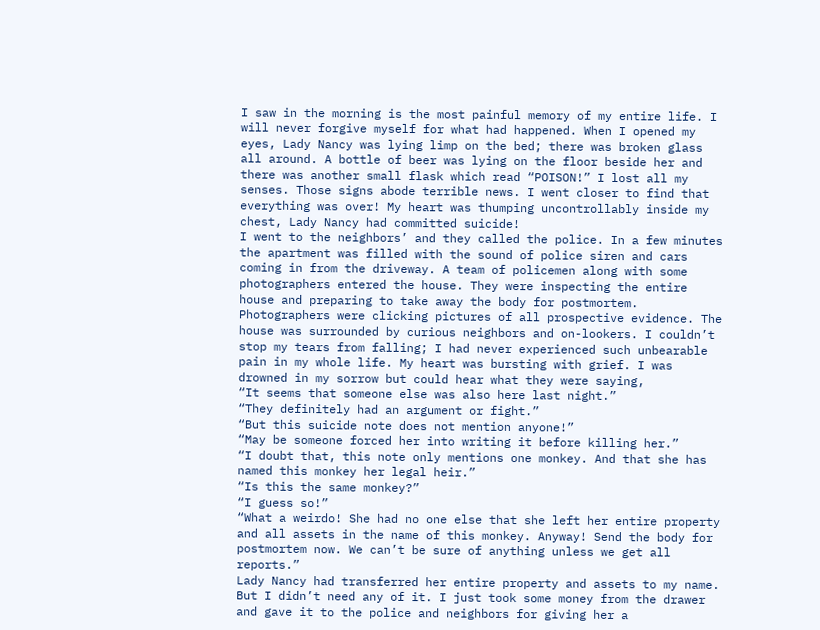I saw in the morning is the most painful memory of my entire life. I will never forgive myself for what had happened. When I opened my eyes, Lady Nancy was lying limp on the bed; there was broken glass all around. A bottle of beer was lying on the floor beside her and there was another small flask which read “POISON!” I lost all my senses. Those signs abode terrible news. I went closer to find that everything was over! My heart was thumping uncontrollably inside my chest, Lady Nancy had committed suicide!
I went to the neighbors’ and they called the police. In a few minutes the apartment was filled with the sound of police siren and cars coming in from the driveway. A team of policemen along with some photographers entered the house. They were inspecting the entire house and preparing to take away the body for postmortem. Photographers were clicking pictures of all prospective evidence. The house was surrounded by curious neighbors and on-lookers. I couldn’t stop my tears from falling; I had never experienced such unbearable pain in my whole life. My heart was bursting with grief. I was drowned in my sorrow but could hear what they were saying,
“It seems that someone else was also here last night.”
“They definitely had an argument or fight.”
“But this suicide note does not mention anyone!”
“May be someone forced her into writing it before killing her.”
“I doubt that, this note only mentions one monkey. And that she has named this monkey her legal heir.”
“Is this the same monkey?”
“I guess so!”
“What a weirdo! She had no one else that she left her entire property and all assets in the name of this monkey. Anyway! Send the body for postmortem now. We can’t be sure of anything unless we get all reports.”
Lady Nancy had transferred her entire property and assets to my name. But I didn’t need any of it. I just took some money from the drawer and gave it to the police and neighbors for giving her a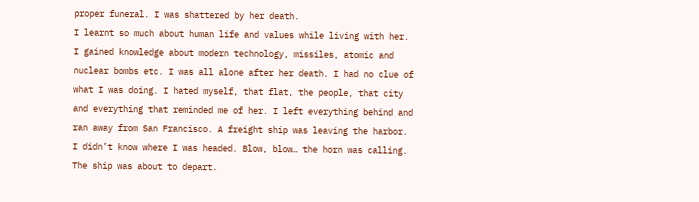proper funeral. I was shattered by her death.
I learnt so much about human life and values while living with her. I gained knowledge about modern technology, missiles, atomic and nuclear bombs etc. I was all alone after her death. I had no clue of what I was doing. I hated myself, that flat, the people, that city and everything that reminded me of her. I left everything behind and ran away from San Francisco. A freight ship was leaving the harbor. I didn’t know where I was headed. Blow, blow… the horn was calling. The ship was about to depart.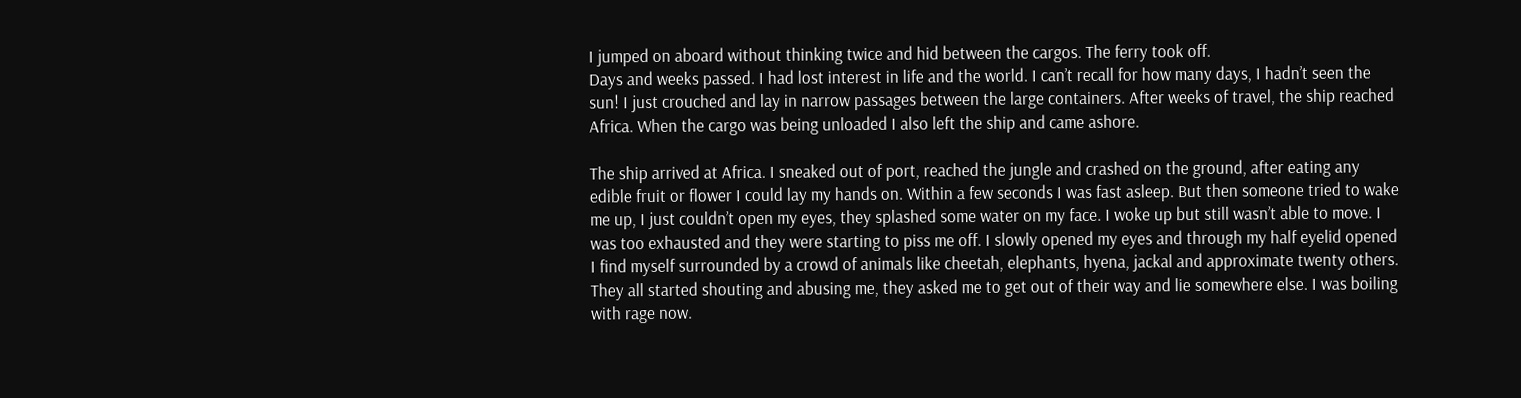I jumped on aboard without thinking twice and hid between the cargos. The ferry took off.
Days and weeks passed. I had lost interest in life and the world. I can’t recall for how many days, I hadn’t seen the sun! I just crouched and lay in narrow passages between the large containers. After weeks of travel, the ship reached Africa. When the cargo was being unloaded I also left the ship and came ashore.

The ship arrived at Africa. I sneaked out of port, reached the jungle and crashed on the ground, after eating any edible fruit or flower I could lay my hands on. Within a few seconds I was fast asleep. But then someone tried to wake me up, I just couldn’t open my eyes, they splashed some water on my face. I woke up but still wasn’t able to move. I was too exhausted and they were starting to piss me off. I slowly opened my eyes and through my half eyelid opened I find myself surrounded by a crowd of animals like cheetah, elephants, hyena, jackal and approximate twenty others. They all started shouting and abusing me, they asked me to get out of their way and lie somewhere else. I was boiling with rage now.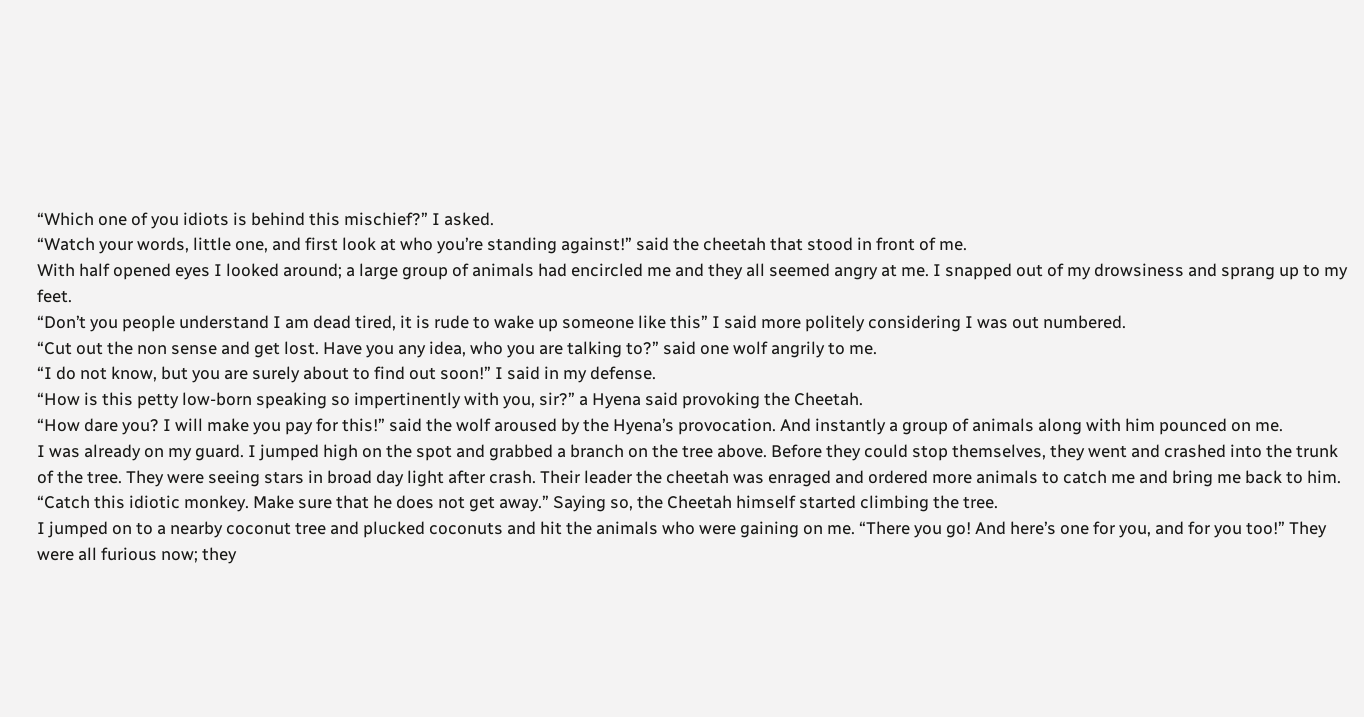“Which one of you idiots is behind this mischief?” I asked.
“Watch your words, little one, and first look at who you’re standing against!” said the cheetah that stood in front of me.
With half opened eyes I looked around; a large group of animals had encircled me and they all seemed angry at me. I snapped out of my drowsiness and sprang up to my feet.
“Don’t you people understand I am dead tired, it is rude to wake up someone like this” I said more politely considering I was out numbered.
“Cut out the non sense and get lost. Have you any idea, who you are talking to?” said one wolf angrily to me.
“I do not know, but you are surely about to find out soon!” I said in my defense.
“How is this petty low-born speaking so impertinently with you, sir?” a Hyena said provoking the Cheetah.
“How dare you? I will make you pay for this!” said the wolf aroused by the Hyena’s provocation. And instantly a group of animals along with him pounced on me.
I was already on my guard. I jumped high on the spot and grabbed a branch on the tree above. Before they could stop themselves, they went and crashed into the trunk of the tree. They were seeing stars in broad day light after crash. Their leader the cheetah was enraged and ordered more animals to catch me and bring me back to him.
“Catch this idiotic monkey. Make sure that he does not get away.” Saying so, the Cheetah himself started climbing the tree.
I jumped on to a nearby coconut tree and plucked coconuts and hit the animals who were gaining on me. “There you go! And here’s one for you, and for you too!” They were all furious now; they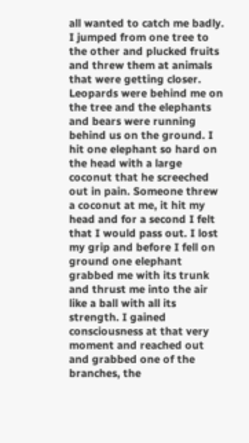all wanted to catch me badly. I jumped from one tree to the other and plucked fruits and threw them at animals that were getting closer. Leopards were behind me on the tree and the elephants and bears were running behind us on the ground. I hit one elephant so hard on the head with a large coconut that he screeched out in pain. Someone threw a coconut at me, it hit my head and for a second I felt that I would pass out. I lost my grip and before I fell on ground one elephant grabbed me with its trunk and thrust me into the air like a ball with all its strength. I gained consciousness at that very moment and reached out and grabbed one of the branches, the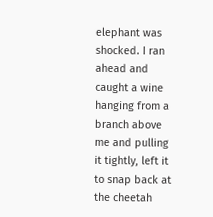elephant was shocked. I ran ahead and caught a wine hanging from a branch above me and pulling it tightly, left it to snap back at the cheetah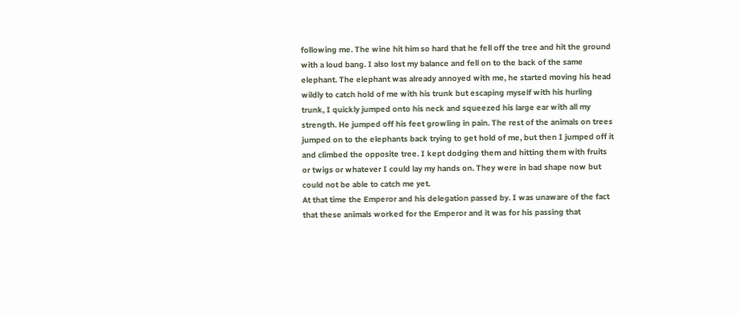following me. The wine hit him so hard that he fell off the tree and hit the ground with a loud bang. I also lost my balance and fell on to the back of the same elephant. The elephant was already annoyed with me, he started moving his head wildly to catch hold of me with his trunk but escaping myself with his hurling trunk, I quickly jumped onto his neck and squeezed his large ear with all my strength. He jumped off his feet growling in pain. The rest of the animals on trees jumped on to the elephants back trying to get hold of me, but then I jumped off it and climbed the opposite tree. I kept dodging them and hitting them with fruits or twigs or whatever I could lay my hands on. They were in bad shape now but could not be able to catch me yet.
At that time the Emperor and his delegation passed by. I was unaware of the fact that these animals worked for the Emperor and it was for his passing that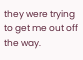they were trying to get me out off the way.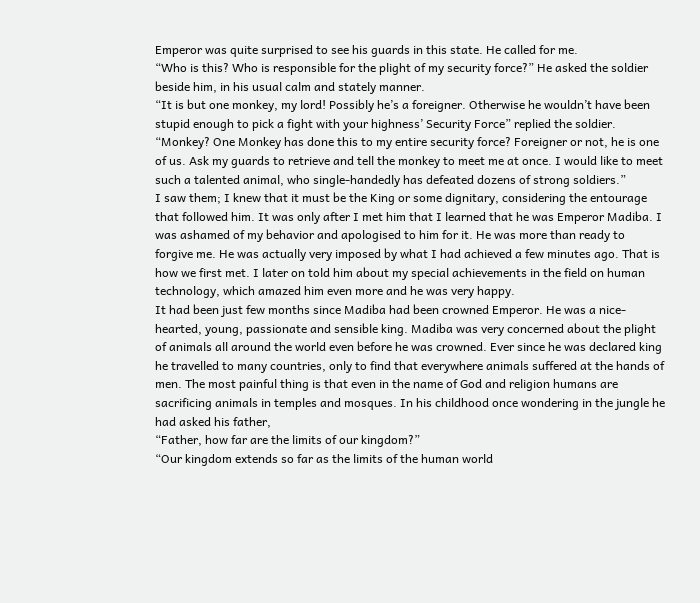Emperor was quite surprised to see his guards in this state. He called for me.
“Who is this? Who is responsible for the plight of my security force?” He asked the soldier beside him, in his usual calm and stately manner.
“It is but one monkey, my lord! Possibly he’s a foreigner. Otherwise he wouldn’t have been stupid enough to pick a fight with your highness’ Security Force” replied the soldier.
“Monkey? One Monkey has done this to my entire security force? Foreigner or not, he is one of us. Ask my guards to retrieve and tell the monkey to meet me at once. I would like to meet such a talented animal, who single-handedly has defeated dozens of strong soldiers.”
I saw them; I knew that it must be the King or some dignitary, considering the entourage that followed him. It was only after I met him that I learned that he was Emperor Madiba. I was ashamed of my behavior and apologised to him for it. He was more than ready to forgive me. He was actually very imposed by what I had achieved a few minutes ago. That is how we first met. I later on told him about my special achievements in the field on human technology, which amazed him even more and he was very happy.
It had been just few months since Madiba had been crowned Emperor. He was a nice-hearted, young, passionate and sensible king. Madiba was very concerned about the plight of animals all around the world even before he was crowned. Ever since he was declared king he travelled to many countries, only to find that everywhere animals suffered at the hands of men. The most painful thing is that even in the name of God and religion humans are sacrificing animals in temples and mosques. In his childhood once wondering in the jungle he had asked his father,
“Father, how far are the limits of our kingdom?”
“Our kingdom extends so far as the limits of the human world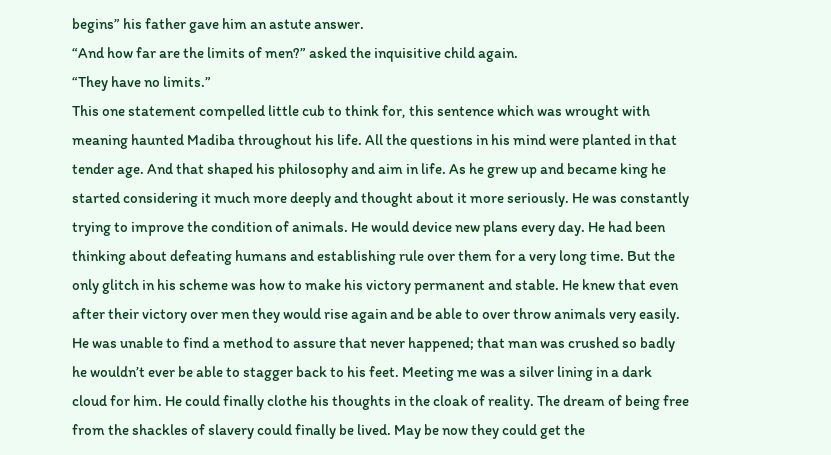begins” his father gave him an astute answer.
“And how far are the limits of men?” asked the inquisitive child again.
“They have no limits.”
This one statement compelled little cub to think for, this sentence which was wrought with meaning haunted Madiba throughout his life. All the questions in his mind were planted in that tender age. And that shaped his philosophy and aim in life. As he grew up and became king he started considering it much more deeply and thought about it more seriously. He was constantly trying to improve the condition of animals. He would device new plans every day. He had been thinking about defeating humans and establishing rule over them for a very long time. But the only glitch in his scheme was how to make his victory permanent and stable. He knew that even after their victory over men they would rise again and be able to over throw animals very easily. He was unable to find a method to assure that never happened; that man was crushed so badly he wouldn’t ever be able to stagger back to his feet. Meeting me was a silver lining in a dark cloud for him. He could finally clothe his thoughts in the cloak of reality. The dream of being free from the shackles of slavery could finally be lived. May be now they could get the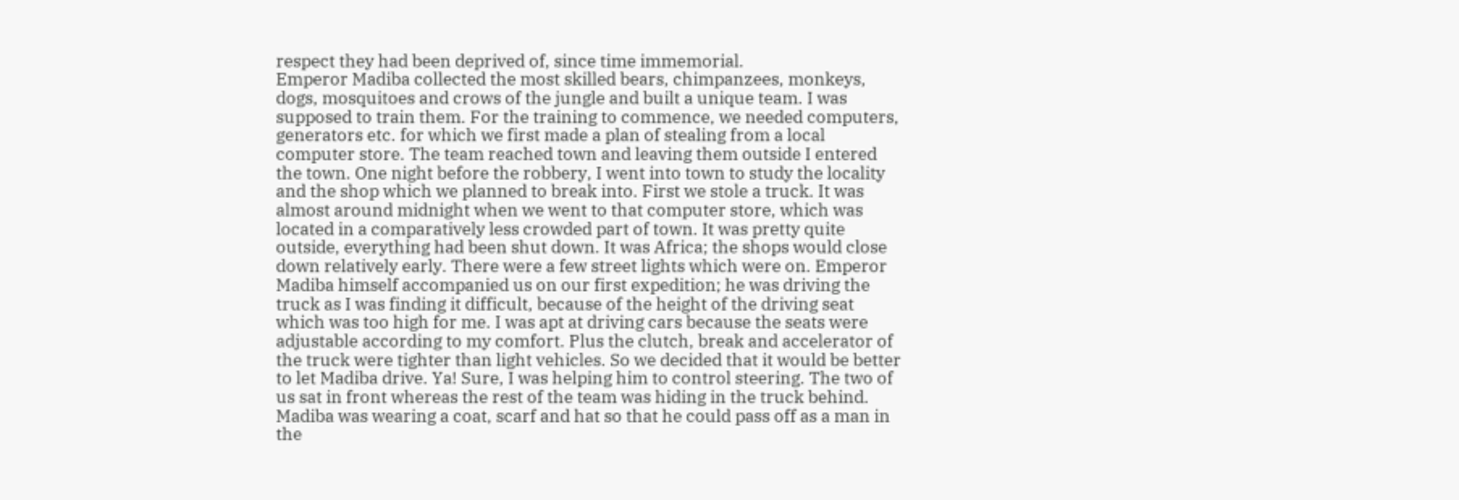respect they had been deprived of, since time immemorial.
Emperor Madiba collected the most skilled bears, chimpanzees, monkeys, dogs, mosquitoes and crows of the jungle and built a unique team. I was supposed to train them. For the training to commence, we needed computers, generators etc. for which we first made a plan of stealing from a local computer store. The team reached town and leaving them outside I entered the town. One night before the robbery, I went into town to study the locality and the shop which we planned to break into. First we stole a truck. It was almost around midnight when we went to that computer store, which was located in a comparatively less crowded part of town. It was pretty quite outside, everything had been shut down. It was Africa; the shops would close down relatively early. There were a few street lights which were on. Emperor Madiba himself accompanied us on our first expedition; he was driving the truck as I was finding it difficult, because of the height of the driving seat which was too high for me. I was apt at driving cars because the seats were adjustable according to my comfort. Plus the clutch, break and accelerator of the truck were tighter than light vehicles. So we decided that it would be better to let Madiba drive. Ya! Sure, I was helping him to control steering. The two of us sat in front whereas the rest of the team was hiding in the truck behind. Madiba was wearing a coat, scarf and hat so that he could pass off as a man in the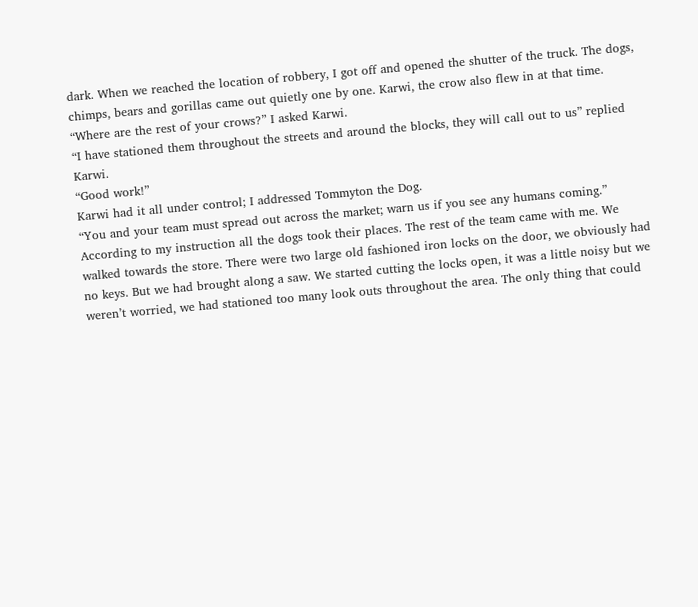dark. When we reached the location of robbery, I got off and opened the shutter of the truck. The dogs, chimps, bears and gorillas came out quietly one by one. Karwi, the crow also flew in at that time.
“Where are the rest of your crows?” I asked Karwi.
“I have stationed them throughout the streets and around the blocks, they will call out to us” replied Karwi.
“Good work!”
Karwi had it all under control; I addressed Tommyton the Dog.
“You and your team must spread out across the market; warn us if you see any humans coming.”
According to my instruction all the dogs took their places. The rest of the team came with me. We walked towards the store. There were two large old fashioned iron locks on the door, we obviously had no keys. But we had brought along a saw. We started cutting the locks open, it was a little noisy but we weren’t worried, we had stationed too many look outs throughout the area. The only thing that could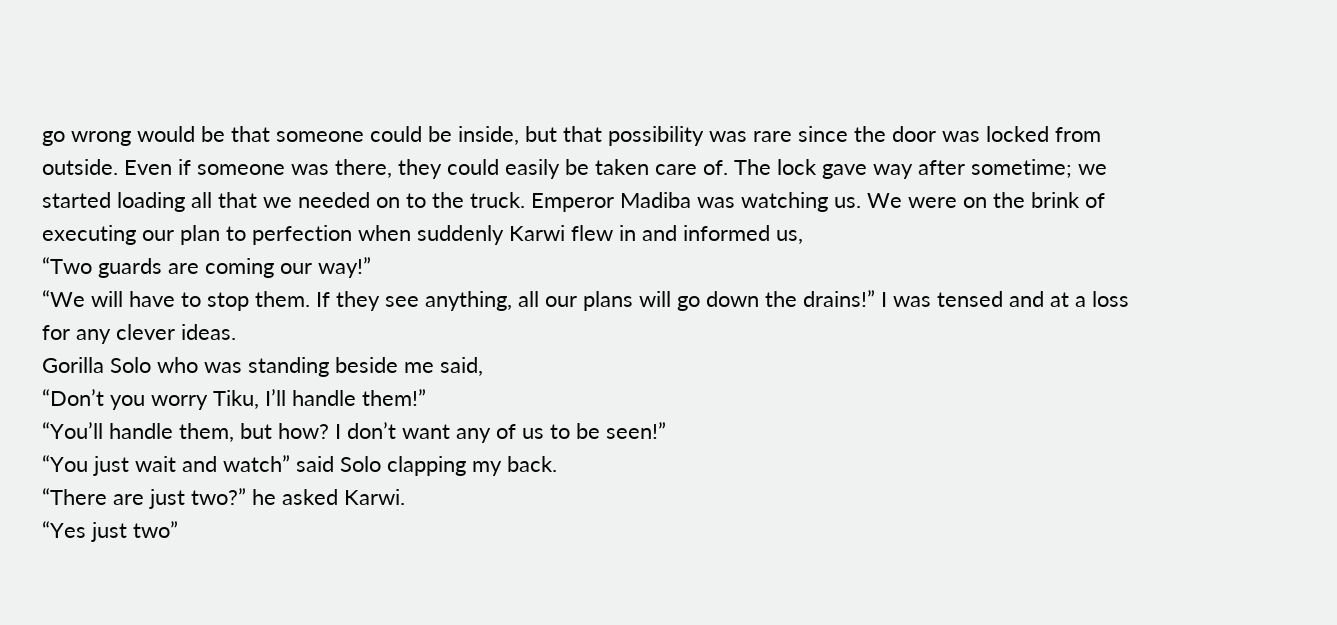go wrong would be that someone could be inside, but that possibility was rare since the door was locked from outside. Even if someone was there, they could easily be taken care of. The lock gave way after sometime; we started loading all that we needed on to the truck. Emperor Madiba was watching us. We were on the brink of executing our plan to perfection when suddenly Karwi flew in and informed us,
“Two guards are coming our way!”
“We will have to stop them. If they see anything, all our plans will go down the drains!” I was tensed and at a loss for any clever ideas.
Gorilla Solo who was standing beside me said,
“Don’t you worry Tiku, I’ll handle them!”
“You’ll handle them, but how? I don’t want any of us to be seen!”
“You just wait and watch” said Solo clapping my back.
“There are just two?” he asked Karwi.
“Yes just two”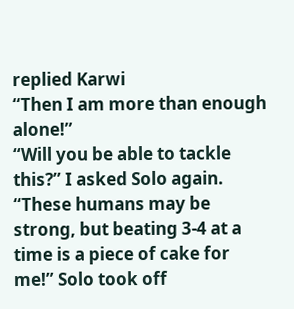replied Karwi
“Then I am more than enough alone!”
“Will you be able to tackle this?” I asked Solo again.
“These humans may be strong, but beating 3-4 at a time is a piece of cake for me!” Solo took off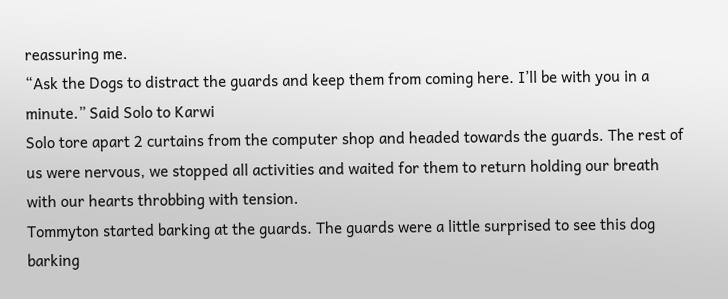reassuring me.
“Ask the Dogs to distract the guards and keep them from coming here. I’ll be with you in a minute.” Said Solo to Karwi
Solo tore apart 2 curtains from the computer shop and headed towards the guards. The rest of us were nervous, we stopped all activities and waited for them to return holding our breath with our hearts throbbing with tension.
Tommyton started barking at the guards. The guards were a little surprised to see this dog barking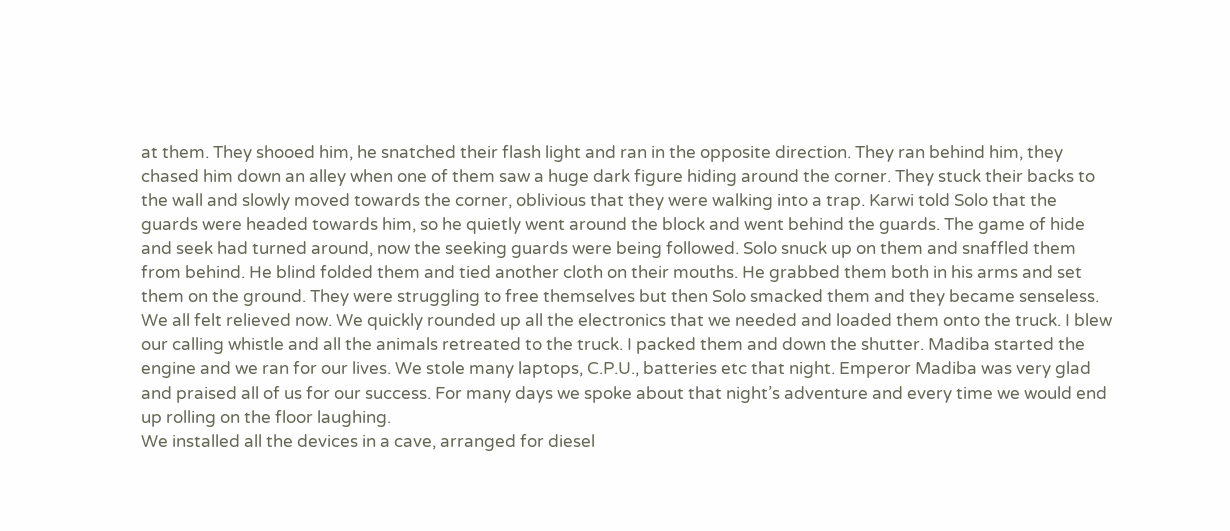at them. They shooed him, he snatched their flash light and ran in the opposite direction. They ran behind him, they chased him down an alley when one of them saw a huge dark figure hiding around the corner. They stuck their backs to the wall and slowly moved towards the corner, oblivious that they were walking into a trap. Karwi told Solo that the guards were headed towards him, so he quietly went around the block and went behind the guards. The game of hide and seek had turned around, now the seeking guards were being followed. Solo snuck up on them and snaffled them from behind. He blind folded them and tied another cloth on their mouths. He grabbed them both in his arms and set them on the ground. They were struggling to free themselves but then Solo smacked them and they became senseless.
We all felt relieved now. We quickly rounded up all the electronics that we needed and loaded them onto the truck. I blew our calling whistle and all the animals retreated to the truck. I packed them and down the shutter. Madiba started the engine and we ran for our lives. We stole many laptops, C.P.U., batteries etc that night. Emperor Madiba was very glad and praised all of us for our success. For many days we spoke about that night’s adventure and every time we would end up rolling on the floor laughing.
We installed all the devices in a cave, arranged for diesel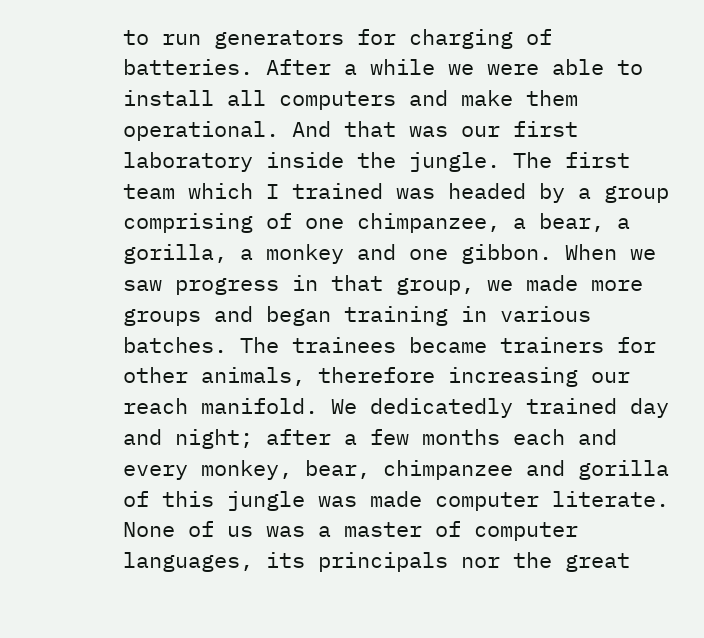to run generators for charging of batteries. After a while we were able to install all computers and make them operational. And that was our first laboratory inside the jungle. The first team which I trained was headed by a group comprising of one chimpanzee, a bear, a gorilla, a monkey and one gibbon. When we saw progress in that group, we made more groups and began training in various batches. The trainees became trainers for other animals, therefore increasing our reach manifold. We dedicatedly trained day and night; after a few months each and every monkey, bear, chimpanzee and gorilla of this jungle was made computer literate. None of us was a master of computer languages, its principals nor the great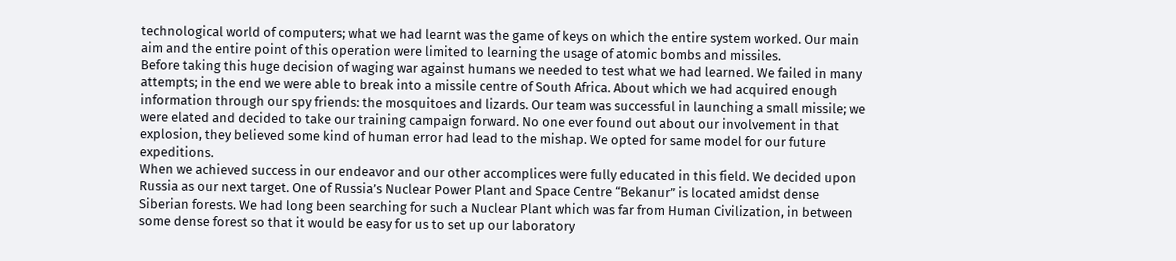technological world of computers; what we had learnt was the game of keys on which the entire system worked. Our main aim and the entire point of this operation were limited to learning the usage of atomic bombs and missiles.
Before taking this huge decision of waging war against humans we needed to test what we had learned. We failed in many attempts; in the end we were able to break into a missile centre of South Africa. About which we had acquired enough information through our spy friends: the mosquitoes and lizards. Our team was successful in launching a small missile; we were elated and decided to take our training campaign forward. No one ever found out about our involvement in that explosion, they believed some kind of human error had lead to the mishap. We opted for same model for our future expeditions.
When we achieved success in our endeavor and our other accomplices were fully educated in this field. We decided upon Russia as our next target. One of Russia’s Nuclear Power Plant and Space Centre “Bekanur” is located amidst dense Siberian forests. We had long been searching for such a Nuclear Plant which was far from Human Civilization, in between some dense forest so that it would be easy for us to set up our laboratory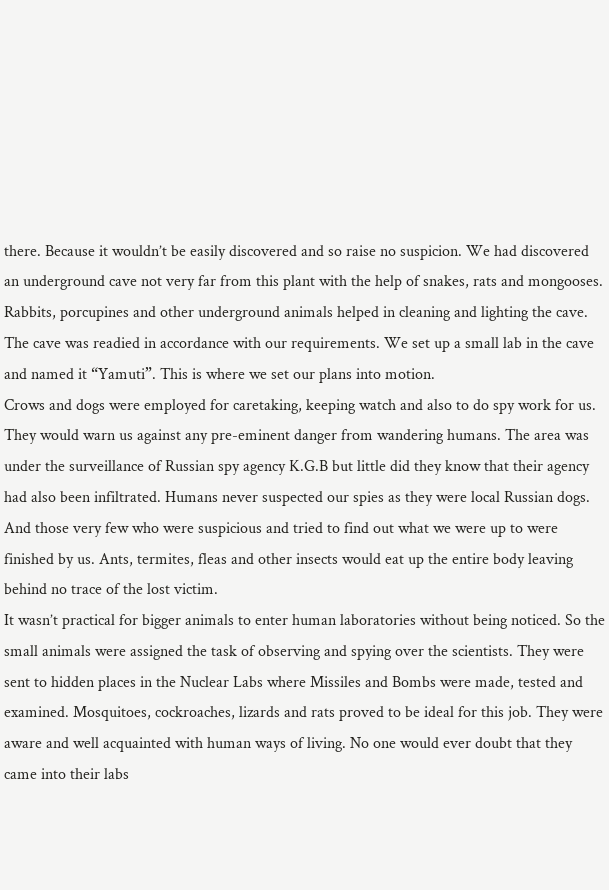there. Because it wouldn’t be easily discovered and so raise no suspicion. We had discovered an underground cave not very far from this plant with the help of snakes, rats and mongooses. Rabbits, porcupines and other underground animals helped in cleaning and lighting the cave. The cave was readied in accordance with our requirements. We set up a small lab in the cave and named it “Yamuti”. This is where we set our plans into motion.
Crows and dogs were employed for caretaking, keeping watch and also to do spy work for us. They would warn us against any pre-eminent danger from wandering humans. The area was under the surveillance of Russian spy agency K.G.B but little did they know that their agency had also been infiltrated. Humans never suspected our spies as they were local Russian dogs. And those very few who were suspicious and tried to find out what we were up to were finished by us. Ants, termites, fleas and other insects would eat up the entire body leaving behind no trace of the lost victim.
It wasn’t practical for bigger animals to enter human laboratories without being noticed. So the small animals were assigned the task of observing and spying over the scientists. They were sent to hidden places in the Nuclear Labs where Missiles and Bombs were made, tested and examined. Mosquitoes, cockroaches, lizards and rats proved to be ideal for this job. They were aware and well acquainted with human ways of living. No one would ever doubt that they came into their labs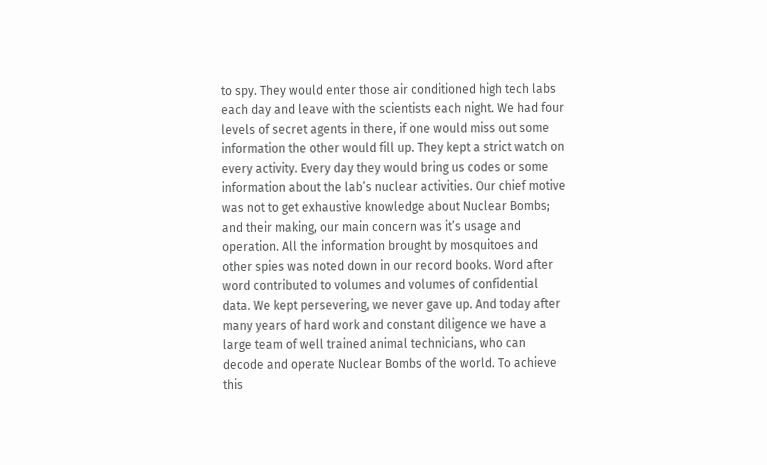to spy. They would enter those air conditioned high tech labs each day and leave with the scientists each night. We had four levels of secret agents in there, if one would miss out some information the other would fill up. They kept a strict watch on every activity. Every day they would bring us codes or some information about the lab’s nuclear activities. Our chief motive was not to get exhaustive knowledge about Nuclear Bombs; and their making, our main concern was it’s usage and operation. All the information brought by mosquitoes and other spies was noted down in our record books. Word after word contributed to volumes and volumes of confidential data. We kept persevering, we never gave up. And today after many years of hard work and constant diligence we have a large team of well trained animal technicians, who can decode and operate Nuclear Bombs of the world. To achieve this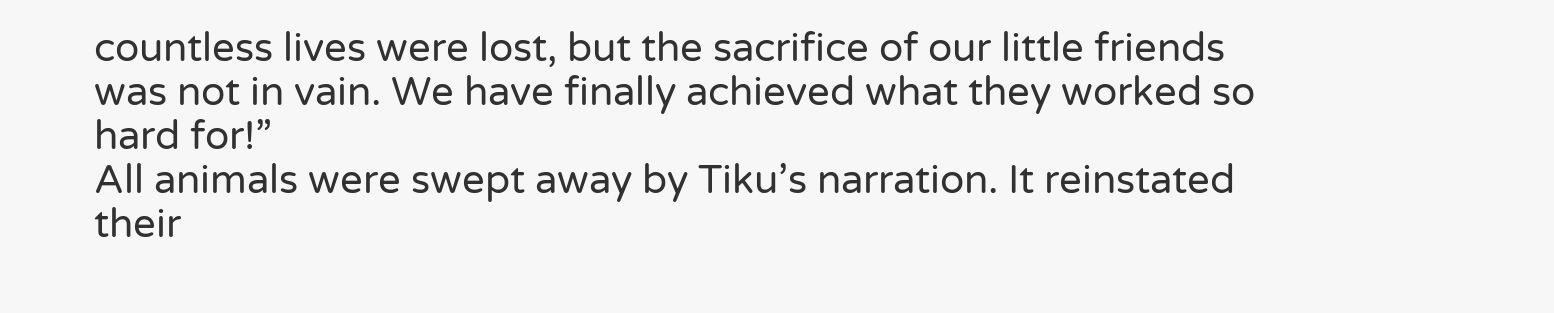countless lives were lost, but the sacrifice of our little friends was not in vain. We have finally achieved what they worked so hard for!”
All animals were swept away by Tiku’s narration. It reinstated their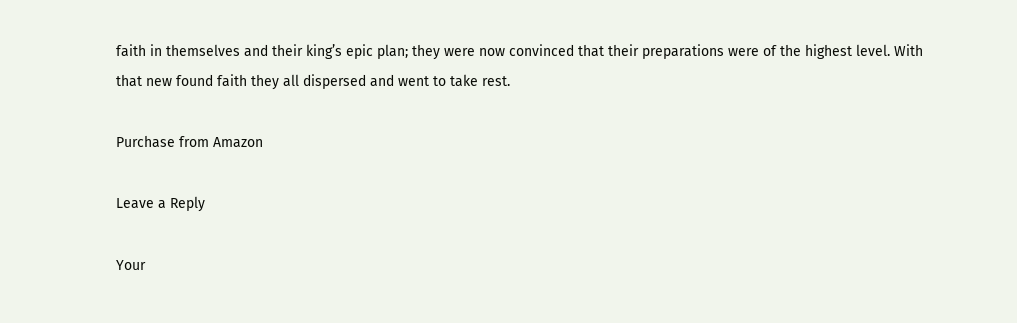faith in themselves and their king’s epic plan; they were now convinced that their preparations were of the highest level. With that new found faith they all dispersed and went to take rest.

Purchase from Amazon

Leave a Reply

Your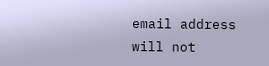email address will not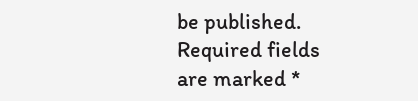be published. Required fields are marked *